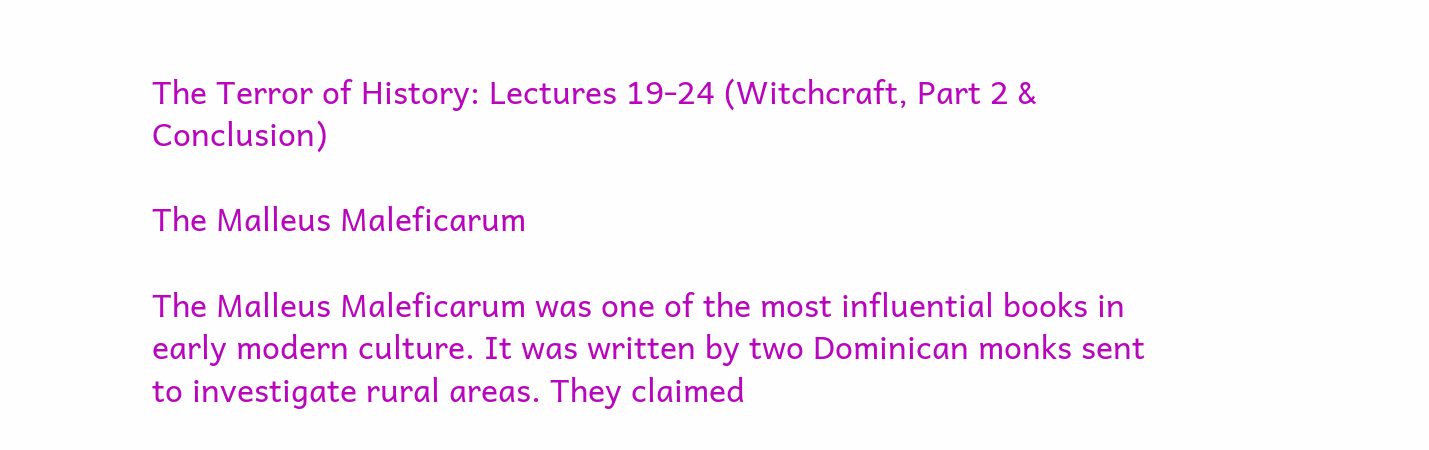The Terror of History: Lectures 19-24 (Witchcraft, Part 2 & Conclusion)

The Malleus Maleficarum

The Malleus Maleficarum was one of the most influential books in early modern culture. It was written by two Dominican monks sent to investigate rural areas. They claimed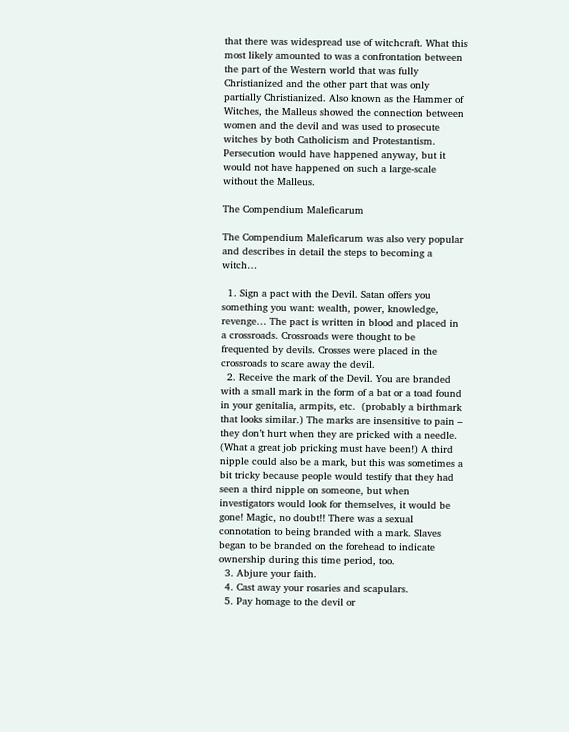that there was widespread use of witchcraft. What this most likely amounted to was a confrontation between the part of the Western world that was fully Christianized and the other part that was only partially Christianized. Also known as the Hammer of Witches, the Malleus showed the connection between women and the devil and was used to prosecute witches by both Catholicism and Protestantism. Persecution would have happened anyway, but it would not have happened on such a large-scale without the Malleus.

The Compendium Maleficarum

The Compendium Maleficarum was also very popular and describes in detail the steps to becoming a witch…

  1. Sign a pact with the Devil. Satan offers you something you want: wealth, power, knowledge, revenge… The pact is written in blood and placed in a crossroads. Crossroads were thought to be frequented by devils. Crosses were placed in the crossroads to scare away the devil.
  2. Receive the mark of the Devil. You are branded with a small mark in the form of a bat or a toad found in your genitalia, armpits, etc.  (probably a birthmark that looks similar.) The marks are insensitive to pain – they don’t hurt when they are pricked with a needle. (What a great job pricking must have been!) A third nipple could also be a mark, but this was sometimes a bit tricky because people would testify that they had seen a third nipple on someone, but when investigators would look for themselves, it would be gone! Magic, no doubt!! There was a sexual connotation to being branded with a mark. Slaves began to be branded on the forehead to indicate ownership during this time period, too.
  3. Abjure your faith.
  4. Cast away your rosaries and scapulars.
  5. Pay homage to the devil or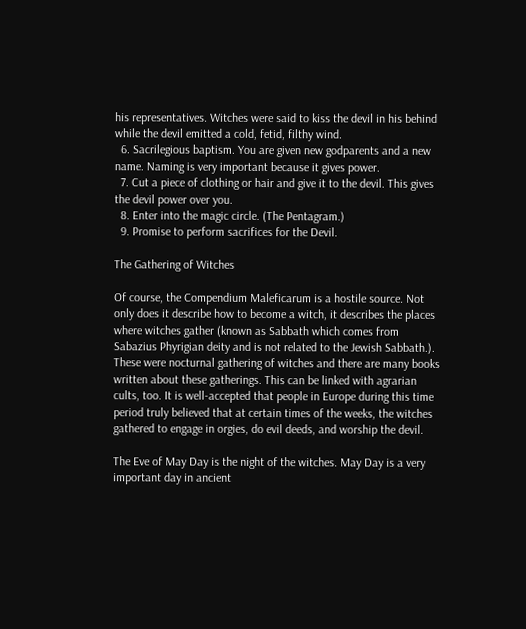his representatives. Witches were said to kiss the devil in his behind while the devil emitted a cold, fetid, filthy wind.
  6. Sacrilegious baptism. You are given new godparents and a new name. Naming is very important because it gives power.
  7. Cut a piece of clothing or hair and give it to the devil. This gives the devil power over you.
  8. Enter into the magic circle. (The Pentagram.)
  9. Promise to perform sacrifices for the Devil.

The Gathering of Witches

Of course, the Compendium Maleficarum is a hostile source. Not only does it describe how to become a witch, it describes the places where witches gather (known as Sabbath which comes from Sabazius Phyrigian deity and is not related to the Jewish Sabbath.). These were nocturnal gathering of witches and there are many books written about these gatherings. This can be linked with agrarian cults, too. It is well-accepted that people in Europe during this time period truly believed that at certain times of the weeks, the witches gathered to engage in orgies, do evil deeds, and worship the devil.

The Eve of May Day is the night of the witches. May Day is a very important day in ancient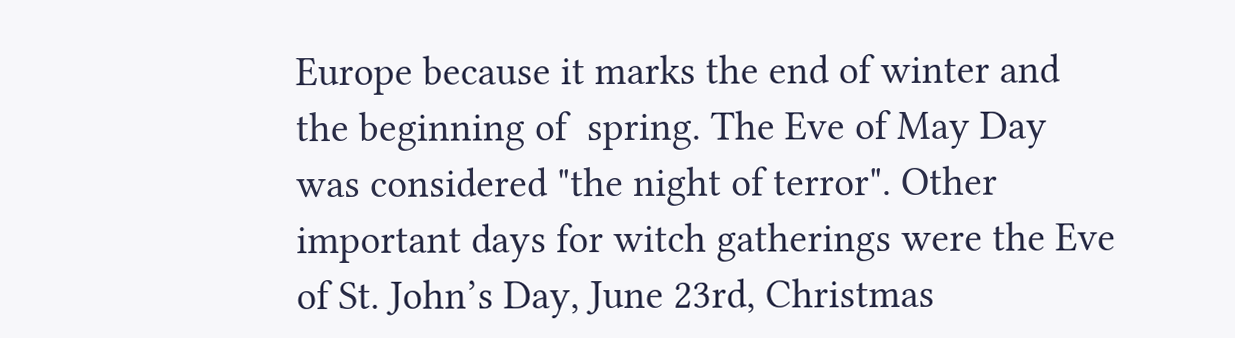Europe because it marks the end of winter and the beginning of  spring. The Eve of May Day was considered "the night of terror". Other important days for witch gatherings were the Eve of St. John’s Day, June 23rd, Christmas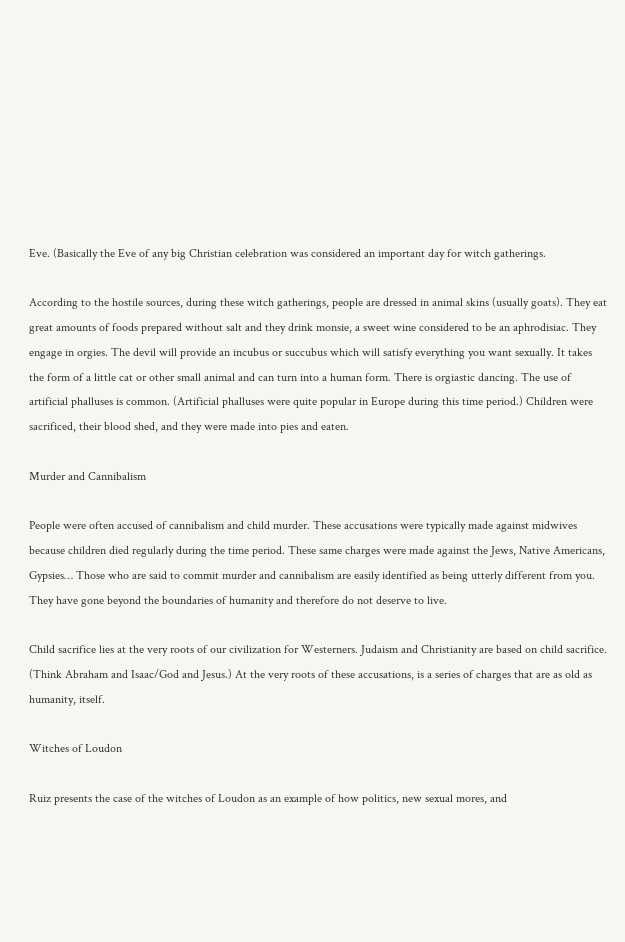Eve. (Basically the Eve of any big Christian celebration was considered an important day for witch gatherings.

According to the hostile sources, during these witch gatherings, people are dressed in animal skins (usually goats). They eat great amounts of foods prepared without salt and they drink monsie, a sweet wine considered to be an aphrodisiac. They engage in orgies. The devil will provide an incubus or succubus which will satisfy everything you want sexually. It takes the form of a little cat or other small animal and can turn into a human form. There is orgiastic dancing. The use of artificial phalluses is common. (Artificial phalluses were quite popular in Europe during this time period.) Children were sacrificed, their blood shed, and they were made into pies and eaten.

Murder and Cannibalism

People were often accused of cannibalism and child murder. These accusations were typically made against midwives because children died regularly during the time period. These same charges were made against the Jews, Native Americans, Gypsies… Those who are said to commit murder and cannibalism are easily identified as being utterly different from you. They have gone beyond the boundaries of humanity and therefore do not deserve to live.

Child sacrifice lies at the very roots of our civilization for Westerners. Judaism and Christianity are based on child sacrifice. (Think Abraham and Isaac/God and Jesus.) At the very roots of these accusations, is a series of charges that are as old as humanity, itself.

Witches of Loudon

Ruiz presents the case of the witches of Loudon as an example of how politics, new sexual mores, and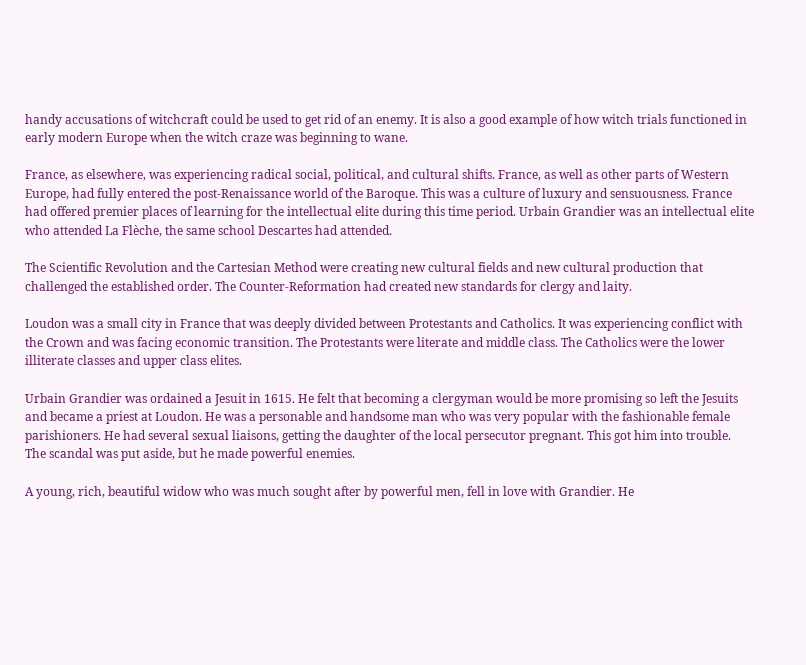handy accusations of witchcraft could be used to get rid of an enemy. It is also a good example of how witch trials functioned in early modern Europe when the witch craze was beginning to wane.

France, as elsewhere, was experiencing radical social, political, and cultural shifts. France, as well as other parts of Western Europe, had fully entered the post-Renaissance world of the Baroque. This was a culture of luxury and sensuousness. France had offered premier places of learning for the intellectual elite during this time period. Urbain Grandier was an intellectual elite who attended La Flèche, the same school Descartes had attended.

The Scientific Revolution and the Cartesian Method were creating new cultural fields and new cultural production that challenged the established order. The Counter-Reformation had created new standards for clergy and laity.

Loudon was a small city in France that was deeply divided between Protestants and Catholics. It was experiencing conflict with the Crown and was facing economic transition. The Protestants were literate and middle class. The Catholics were the lower illiterate classes and upper class elites.

Urbain Grandier was ordained a Jesuit in 1615. He felt that becoming a clergyman would be more promising so left the Jesuits and became a priest at Loudon. He was a personable and handsome man who was very popular with the fashionable female parishioners. He had several sexual liaisons, getting the daughter of the local persecutor pregnant. This got him into trouble. The scandal was put aside, but he made powerful enemies.

A young, rich, beautiful widow who was much sought after by powerful men, fell in love with Grandier. He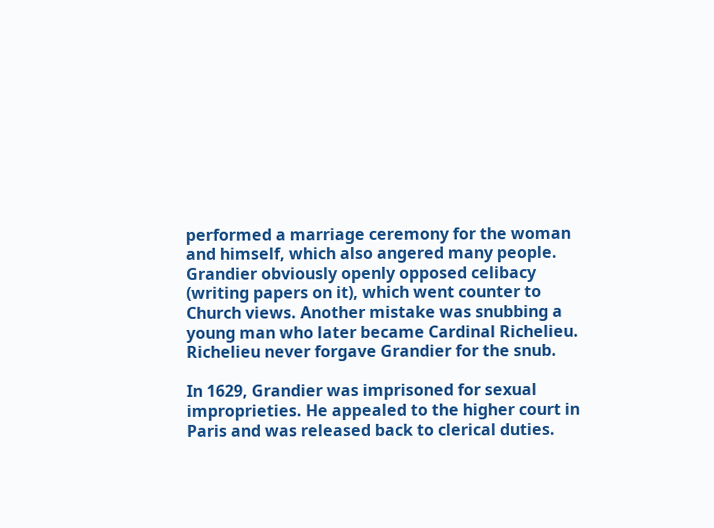performed a marriage ceremony for the woman and himself, which also angered many people. Grandier obviously openly opposed celibacy (writing papers on it), which went counter to Church views. Another mistake was snubbing a young man who later became Cardinal Richelieu. Richelieu never forgave Grandier for the snub.

In 1629, Grandier was imprisoned for sexual improprieties. He appealed to the higher court in Paris and was released back to clerical duties.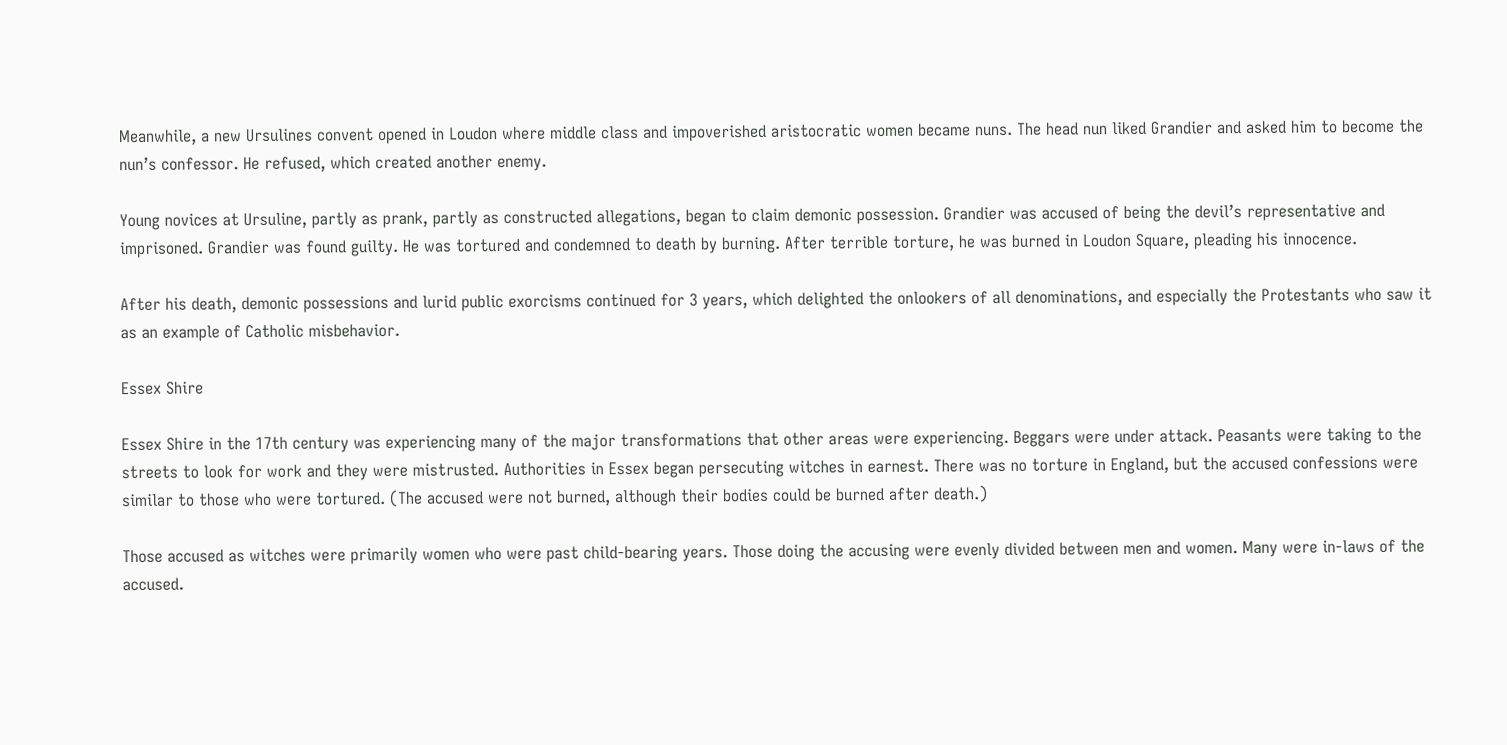Meanwhile, a new Ursulines convent opened in Loudon where middle class and impoverished aristocratic women became nuns. The head nun liked Grandier and asked him to become the nun’s confessor. He refused, which created another enemy.

Young novices at Ursuline, partly as prank, partly as constructed allegations, began to claim demonic possession. Grandier was accused of being the devil’s representative and imprisoned. Grandier was found guilty. He was tortured and condemned to death by burning. After terrible torture, he was burned in Loudon Square, pleading his innocence.

After his death, demonic possessions and lurid public exorcisms continued for 3 years, which delighted the onlookers of all denominations, and especially the Protestants who saw it as an example of Catholic misbehavior.

Essex Shire

Essex Shire in the 17th century was experiencing many of the major transformations that other areas were experiencing. Beggars were under attack. Peasants were taking to the streets to look for work and they were mistrusted. Authorities in Essex began persecuting witches in earnest. There was no torture in England, but the accused confessions were similar to those who were tortured. (The accused were not burned, although their bodies could be burned after death.)

Those accused as witches were primarily women who were past child-bearing years. Those doing the accusing were evenly divided between men and women. Many were in-laws of the accused.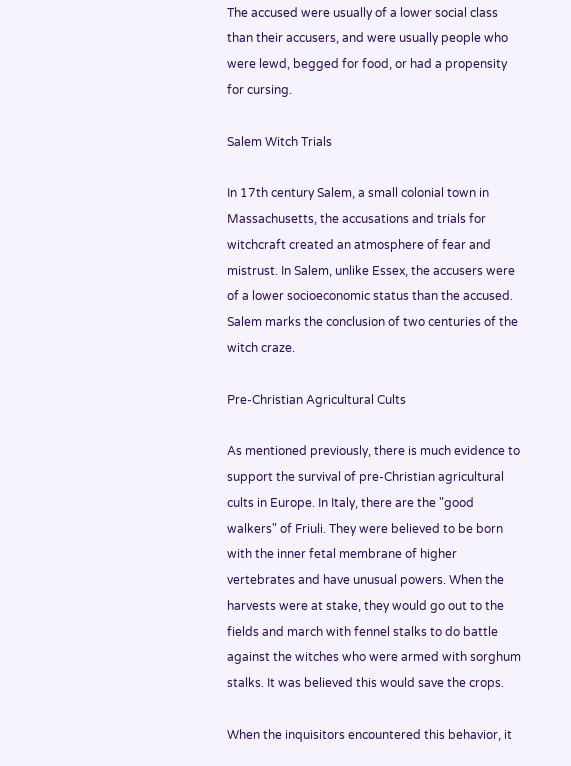The accused were usually of a lower social class than their accusers, and were usually people who were lewd, begged for food, or had a propensity for cursing.

Salem Witch Trials

In 17th century Salem, a small colonial town in Massachusetts, the accusations and trials for witchcraft created an atmosphere of fear and mistrust. In Salem, unlike Essex, the accusers were of a lower socioeconomic status than the accused. Salem marks the conclusion of two centuries of the witch craze.

Pre-Christian Agricultural Cults

As mentioned previously, there is much evidence to support the survival of pre-Christian agricultural cults in Europe. In Italy, there are the "good walkers" of Friuli. They were believed to be born with the inner fetal membrane of higher vertebrates and have unusual powers. When the harvests were at stake, they would go out to the fields and march with fennel stalks to do battle against the witches who were armed with sorghum stalks. It was believed this would save the crops.

When the inquisitors encountered this behavior, it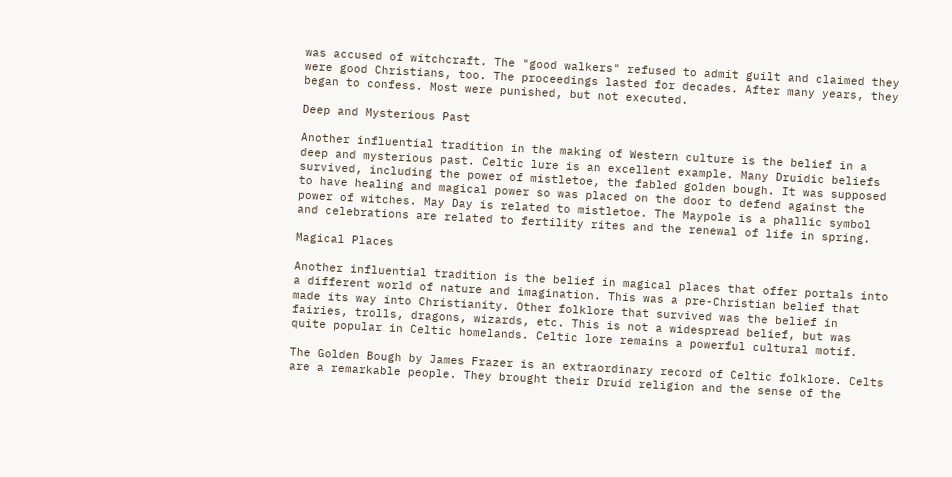was accused of witchcraft. The "good walkers" refused to admit guilt and claimed they were good Christians, too. The proceedings lasted for decades. After many years, they began to confess. Most were punished, but not executed.

Deep and Mysterious Past

Another influential tradition in the making of Western culture is the belief in a deep and mysterious past. Celtic lure is an excellent example. Many Druidic beliefs survived, including the power of mistletoe, the fabled golden bough. It was supposed to have healing and magical power so was placed on the door to defend against the power of witches. May Day is related to mistletoe. The Maypole is a phallic symbol and celebrations are related to fertility rites and the renewal of life in spring.

Magical Places

Another influential tradition is the belief in magical places that offer portals into a different world of nature and imagination. This was a pre-Christian belief that made its way into Christianity. Other folklore that survived was the belief in fairies, trolls, dragons, wizards, etc. This is not a widespread belief, but was quite popular in Celtic homelands. Celtic lore remains a powerful cultural motif.

The Golden Bough by James Frazer is an extraordinary record of Celtic folklore. Celts are a remarkable people. They brought their Druid religion and the sense of the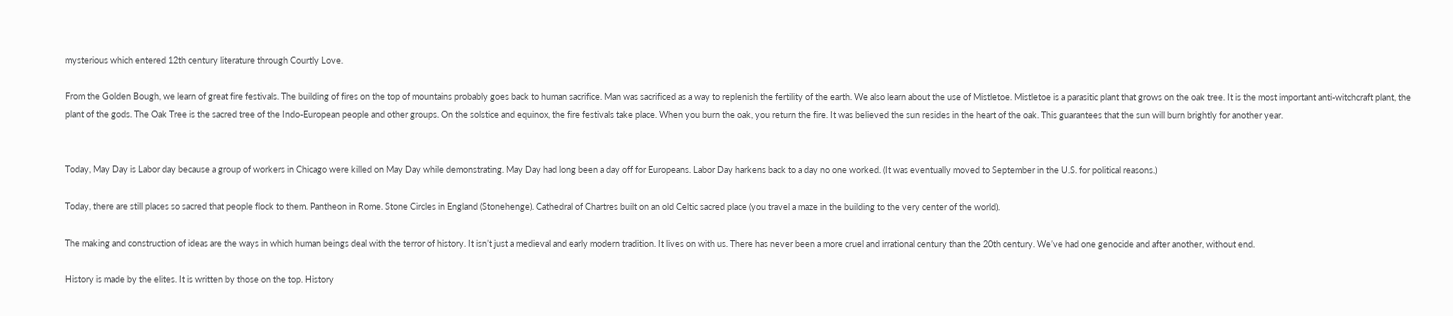mysterious which entered 12th century literature through Courtly Love.

From the Golden Bough, we learn of great fire festivals. The building of fires on the top of mountains probably goes back to human sacrifice. Man was sacrificed as a way to replenish the fertility of the earth. We also learn about the use of Mistletoe. Mistletoe is a parasitic plant that grows on the oak tree. It is the most important anti-witchcraft plant, the plant of the gods. The Oak Tree is the sacred tree of the Indo-European people and other groups. On the solstice and equinox, the fire festivals take place. When you burn the oak, you return the fire. It was believed the sun resides in the heart of the oak. This guarantees that the sun will burn brightly for another year.


Today, May Day is Labor day because a group of workers in Chicago were killed on May Day while demonstrating. May Day had long been a day off for Europeans. Labor Day harkens back to a day no one worked. (It was eventually moved to September in the U.S. for political reasons.)

Today, there are still places so sacred that people flock to them. Pantheon in Rome. Stone Circles in England (Stonehenge). Cathedral of Chartres built on an old Celtic sacred place (you travel a maze in the building to the very center of the world).

The making and construction of ideas are the ways in which human beings deal with the terror of history. It isn’t just a medieval and early modern tradition. It lives on with us. There has never been a more cruel and irrational century than the 20th century. We’ve had one genocide and after another, without end.

History is made by the elites. It is written by those on the top. History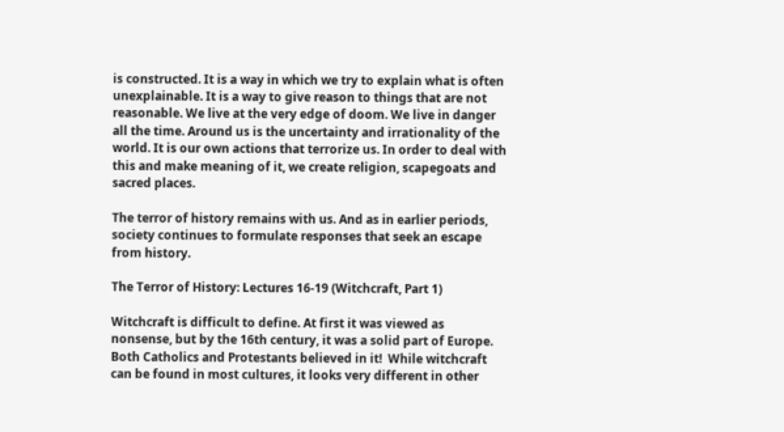is constructed. It is a way in which we try to explain what is often unexplainable. It is a way to give reason to things that are not reasonable. We live at the very edge of doom. We live in danger all the time. Around us is the uncertainty and irrationality of the world. It is our own actions that terrorize us. In order to deal with this and make meaning of it, we create religion, scapegoats and sacred places.

The terror of history remains with us. And as in earlier periods, society continues to formulate responses that seek an escape from history.

The Terror of History: Lectures 16-19 (Witchcraft, Part 1)

Witchcraft is difficult to define. At first it was viewed as nonsense, but by the 16th century, it was a solid part of Europe. Both Catholics and Protestants believed in it!  While witchcraft can be found in most cultures, it looks very different in other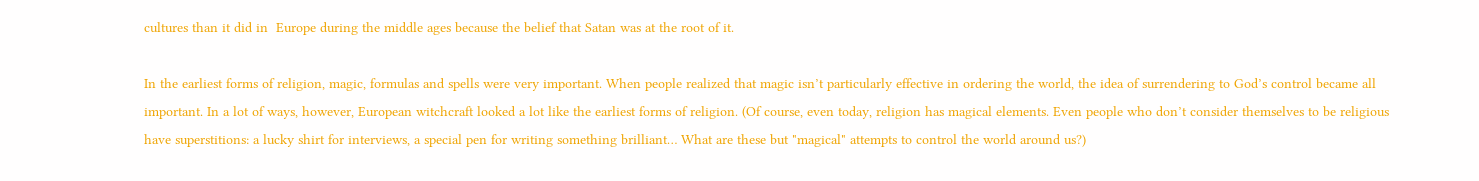cultures than it did in  Europe during the middle ages because the belief that Satan was at the root of it.

In the earliest forms of religion, magic, formulas and spells were very important. When people realized that magic isn’t particularly effective in ordering the world, the idea of surrendering to God’s control became all important. In a lot of ways, however, European witchcraft looked a lot like the earliest forms of religion. (Of course, even today, religion has magical elements. Even people who don’t consider themselves to be religious have superstitions: a lucky shirt for interviews, a special pen for writing something brilliant… What are these but "magical" attempts to control the world around us?)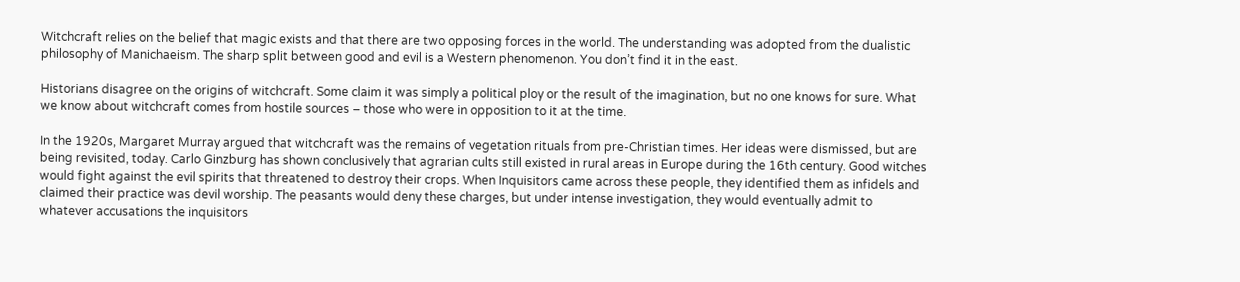Witchcraft relies on the belief that magic exists and that there are two opposing forces in the world. The understanding was adopted from the dualistic philosophy of Manichaeism. The sharp split between good and evil is a Western phenomenon. You don’t find it in the east.

Historians disagree on the origins of witchcraft. Some claim it was simply a political ploy or the result of the imagination, but no one knows for sure. What we know about witchcraft comes from hostile sources – those who were in opposition to it at the time.

In the 1920s, Margaret Murray argued that witchcraft was the remains of vegetation rituals from pre-Christian times. Her ideas were dismissed, but are being revisited, today. Carlo Ginzburg has shown conclusively that agrarian cults still existed in rural areas in Europe during the 16th century. Good witches would fight against the evil spirits that threatened to destroy their crops. When Inquisitors came across these people, they identified them as infidels and claimed their practice was devil worship. The peasants would deny these charges, but under intense investigation, they would eventually admit to whatever accusations the inquisitors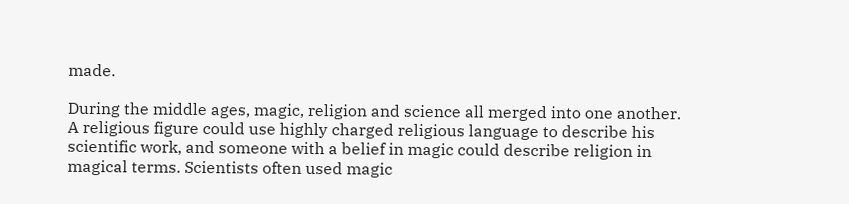made.

During the middle ages, magic, religion and science all merged into one another. A religious figure could use highly charged religious language to describe his scientific work, and someone with a belief in magic could describe religion in magical terms. Scientists often used magic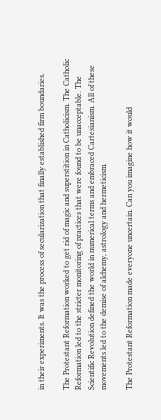in their experiments. It was the process of secularization that finally established firm boundaries.

The Protestant Reformation worked to get rid of magic and superstition in Catholicism. The Catholic Reformation led to the stricter monitoring of practices that were found to be unacceptable. The Scientific Revolution defined the world in numerical terms and embraced Cartesianism. All of these movements led to the demise of alchemy, astrology and hermeticism.

The Protestant Reformation made everyone uncertain. Can you imagine how it would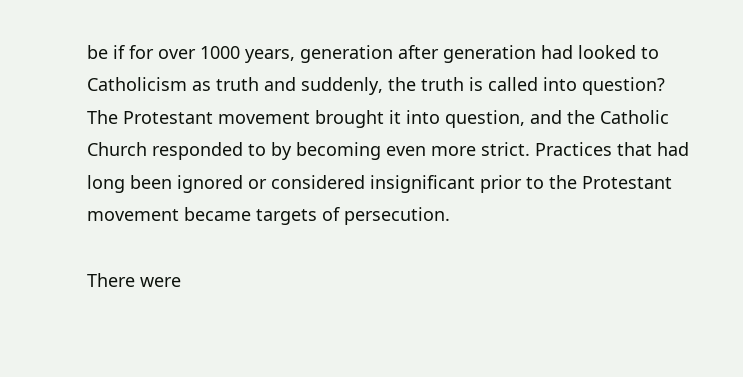be if for over 1000 years, generation after generation had looked to Catholicism as truth and suddenly, the truth is called into question? The Protestant movement brought it into question, and the Catholic Church responded to by becoming even more strict. Practices that had long been ignored or considered insignificant prior to the Protestant movement became targets of persecution.

There were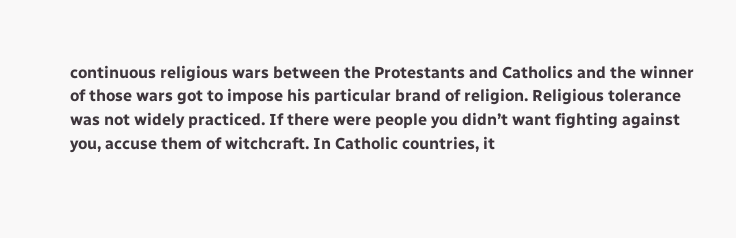continuous religious wars between the Protestants and Catholics and the winner of those wars got to impose his particular brand of religion. Religious tolerance was not widely practiced. If there were people you didn’t want fighting against you, accuse them of witchcraft. In Catholic countries, it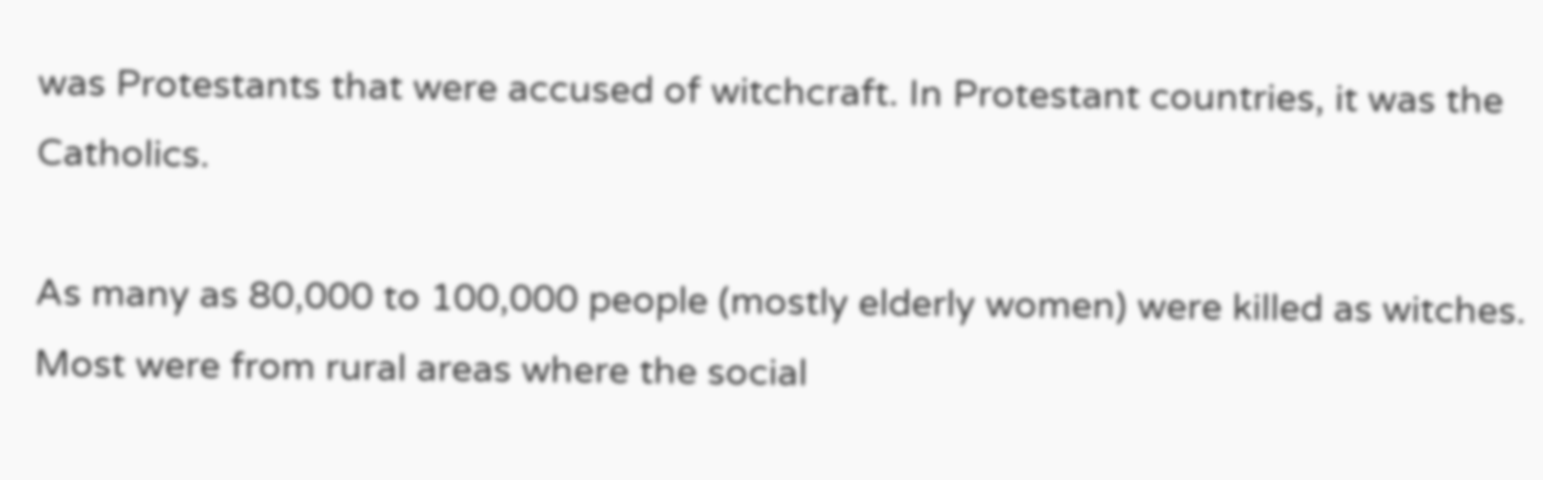was Protestants that were accused of witchcraft. In Protestant countries, it was the Catholics.

As many as 80,000 to 100,000 people (mostly elderly women) were killed as witches. Most were from rural areas where the social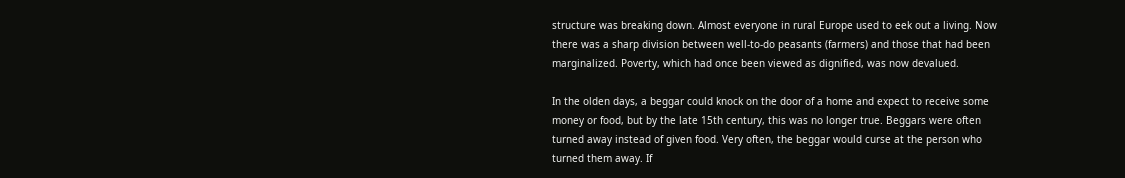structure was breaking down. Almost everyone in rural Europe used to eek out a living. Now there was a sharp division between well-to-do peasants (farmers) and those that had been marginalized. Poverty, which had once been viewed as dignified, was now devalued.

In the olden days, a beggar could knock on the door of a home and expect to receive some money or food, but by the late 15th century, this was no longer true. Beggars were often turned away instead of given food. Very often, the beggar would curse at the person who turned them away. If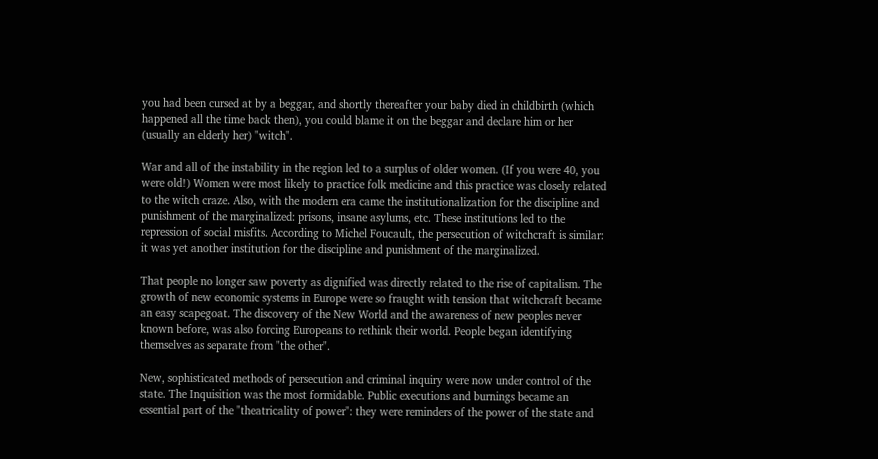you had been cursed at by a beggar, and shortly thereafter your baby died in childbirth (which happened all the time back then), you could blame it on the beggar and declare him or her (usually an elderly her) "witch".

War and all of the instability in the region led to a surplus of older women. (If you were 40, you were old!) Women were most likely to practice folk medicine and this practice was closely related to the witch craze. Also, with the modern era came the institutionalization for the discipline and punishment of the marginalized: prisons, insane asylums, etc. These institutions led to the repression of social misfits. According to Michel Foucault, the persecution of witchcraft is similar: it was yet another institution for the discipline and punishment of the marginalized.

That people no longer saw poverty as dignified was directly related to the rise of capitalism. The growth of new economic systems in Europe were so fraught with tension that witchcraft became an easy scapegoat. The discovery of the New World and the awareness of new peoples never known before, was also forcing Europeans to rethink their world. People began identifying themselves as separate from "the other".

New, sophisticated methods of persecution and criminal inquiry were now under control of the state. The Inquisition was the most formidable. Public executions and burnings became an essential part of the "theatricality of power": they were reminders of the power of the state and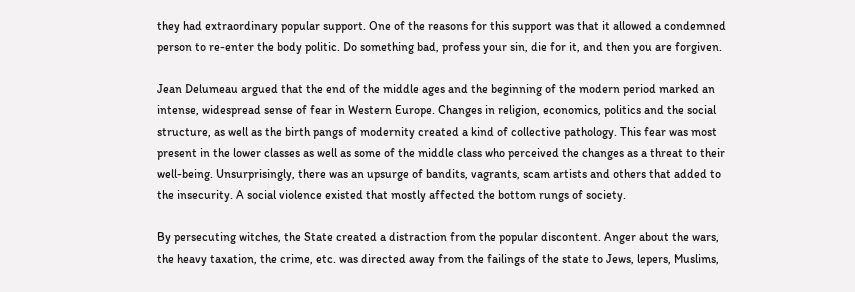they had extraordinary popular support. One of the reasons for this support was that it allowed a condemned person to re-enter the body politic. Do something bad, profess your sin, die for it, and then you are forgiven.

Jean Delumeau argued that the end of the middle ages and the beginning of the modern period marked an intense, widespread sense of fear in Western Europe. Changes in religion, economics, politics and the social structure, as well as the birth pangs of modernity created a kind of collective pathology. This fear was most present in the lower classes as well as some of the middle class who perceived the changes as a threat to their well-being. Unsurprisingly, there was an upsurge of bandits, vagrants, scam artists and others that added to the insecurity. A social violence existed that mostly affected the bottom rungs of society.

By persecuting witches, the State created a distraction from the popular discontent. Anger about the wars, the heavy taxation, the crime, etc. was directed away from the failings of the state to Jews, lepers, Muslims,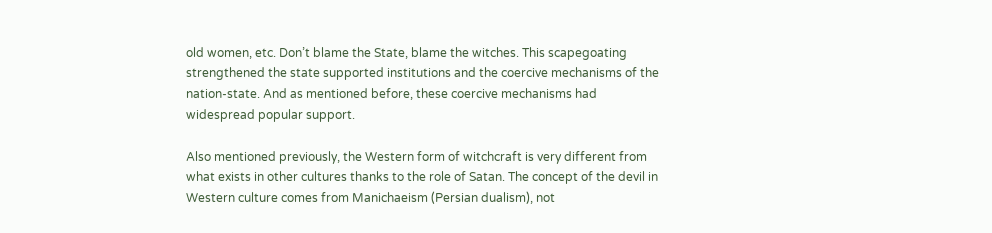old women, etc. Don’t blame the State, blame the witches. This scapegoating strengthened the state supported institutions and the coercive mechanisms of the nation-state. And as mentioned before, these coercive mechanisms had widespread popular support.

Also mentioned previously, the Western form of witchcraft is very different from what exists in other cultures thanks to the role of Satan. The concept of the devil in Western culture comes from Manichaeism (Persian dualism), not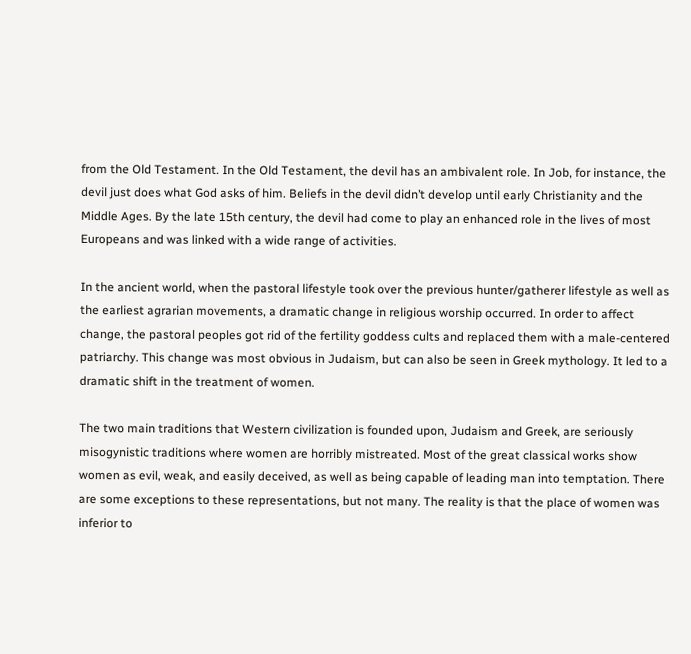from the Old Testament. In the Old Testament, the devil has an ambivalent role. In Job, for instance, the devil just does what God asks of him. Beliefs in the devil didn’t develop until early Christianity and the Middle Ages. By the late 15th century, the devil had come to play an enhanced role in the lives of most Europeans and was linked with a wide range of activities.

In the ancient world, when the pastoral lifestyle took over the previous hunter/gatherer lifestyle as well as the earliest agrarian movements, a dramatic change in religious worship occurred. In order to affect change, the pastoral peoples got rid of the fertility goddess cults and replaced them with a male-centered patriarchy. This change was most obvious in Judaism, but can also be seen in Greek mythology. It led to a dramatic shift in the treatment of women.

The two main traditions that Western civilization is founded upon, Judaism and Greek, are seriously misogynistic traditions where women are horribly mistreated. Most of the great classical works show women as evil, weak, and easily deceived, as well as being capable of leading man into temptation. There are some exceptions to these representations, but not many. The reality is that the place of women was inferior to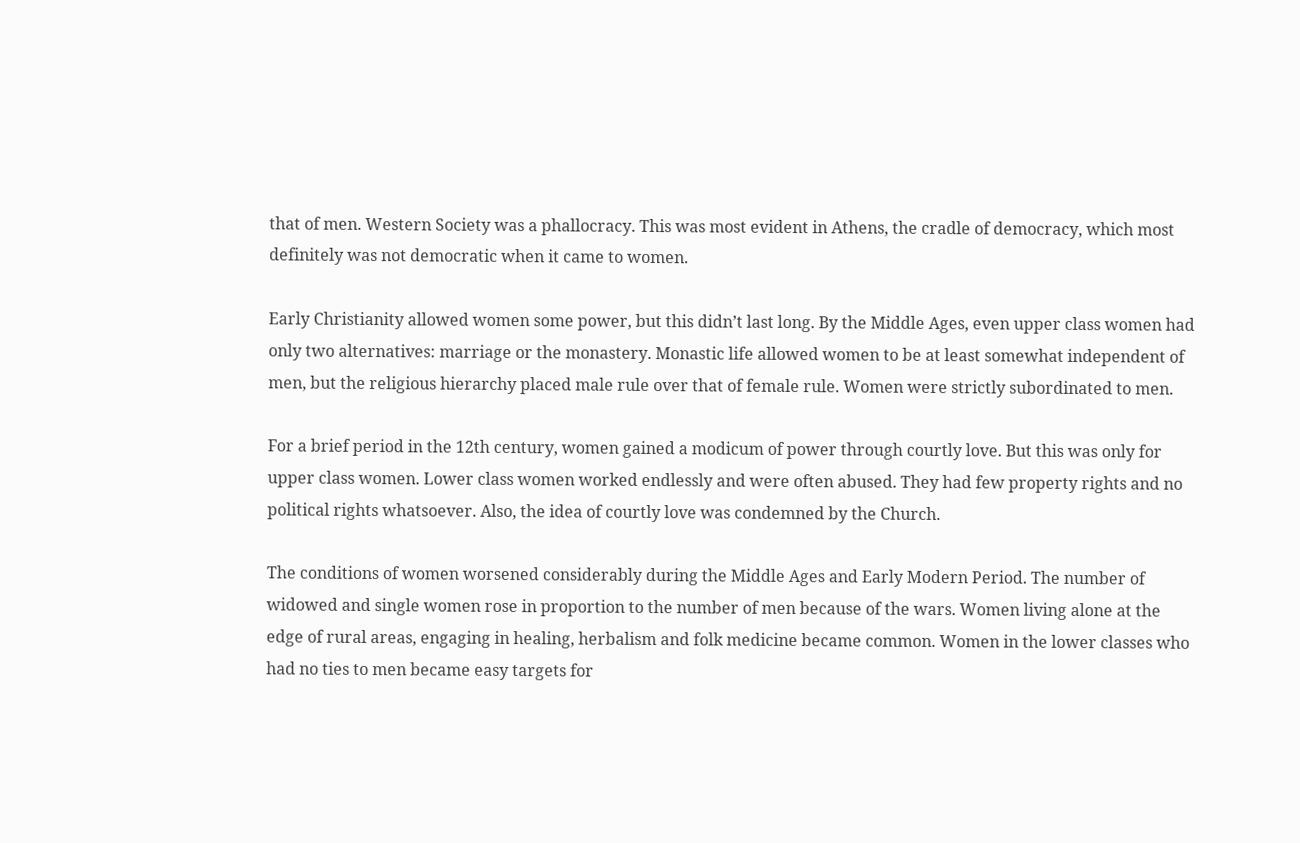that of men. Western Society was a phallocracy. This was most evident in Athens, the cradle of democracy, which most definitely was not democratic when it came to women.

Early Christianity allowed women some power, but this didn’t last long. By the Middle Ages, even upper class women had only two alternatives: marriage or the monastery. Monastic life allowed women to be at least somewhat independent of men, but the religious hierarchy placed male rule over that of female rule. Women were strictly subordinated to men.

For a brief period in the 12th century, women gained a modicum of power through courtly love. But this was only for upper class women. Lower class women worked endlessly and were often abused. They had few property rights and no political rights whatsoever. Also, the idea of courtly love was condemned by the Church.

The conditions of women worsened considerably during the Middle Ages and Early Modern Period. The number of widowed and single women rose in proportion to the number of men because of the wars. Women living alone at the edge of rural areas, engaging in healing, herbalism and folk medicine became common. Women in the lower classes who had no ties to men became easy targets for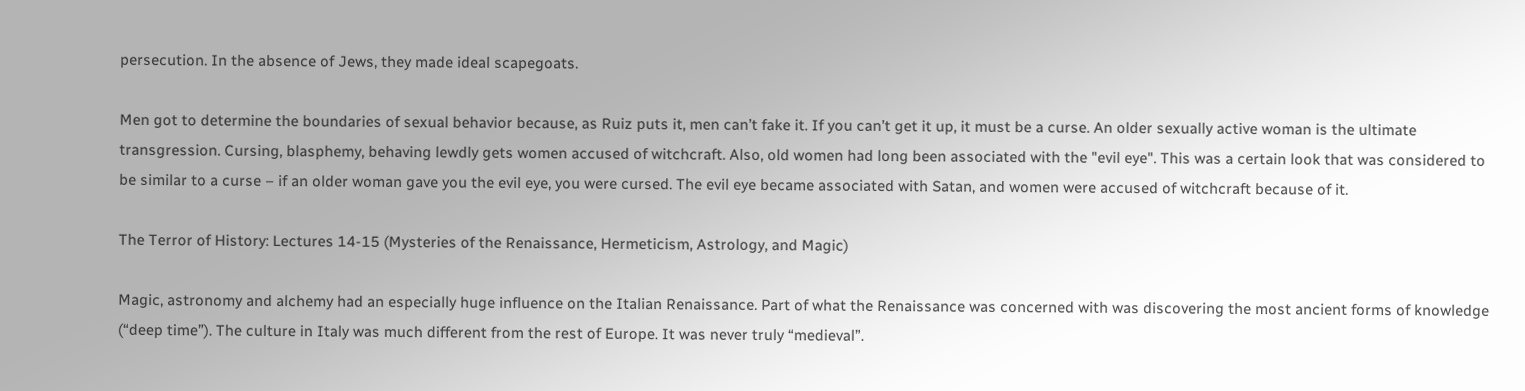persecution. In the absence of Jews, they made ideal scapegoats.

Men got to determine the boundaries of sexual behavior because, as Ruiz puts it, men can’t fake it. If you can’t get it up, it must be a curse. An older sexually active woman is the ultimate transgression. Cursing, blasphemy, behaving lewdly gets women accused of witchcraft. Also, old women had long been associated with the "evil eye". This was a certain look that was considered to be similar to a curse – if an older woman gave you the evil eye, you were cursed. The evil eye became associated with Satan, and women were accused of witchcraft because of it.

The Terror of History: Lectures 14-15 (Mysteries of the Renaissance, Hermeticism, Astrology, and Magic)

Magic, astronomy and alchemy had an especially huge influence on the Italian Renaissance. Part of what the Renaissance was concerned with was discovering the most ancient forms of knowledge (“deep time”). The culture in Italy was much different from the rest of Europe. It was never truly “medieval”.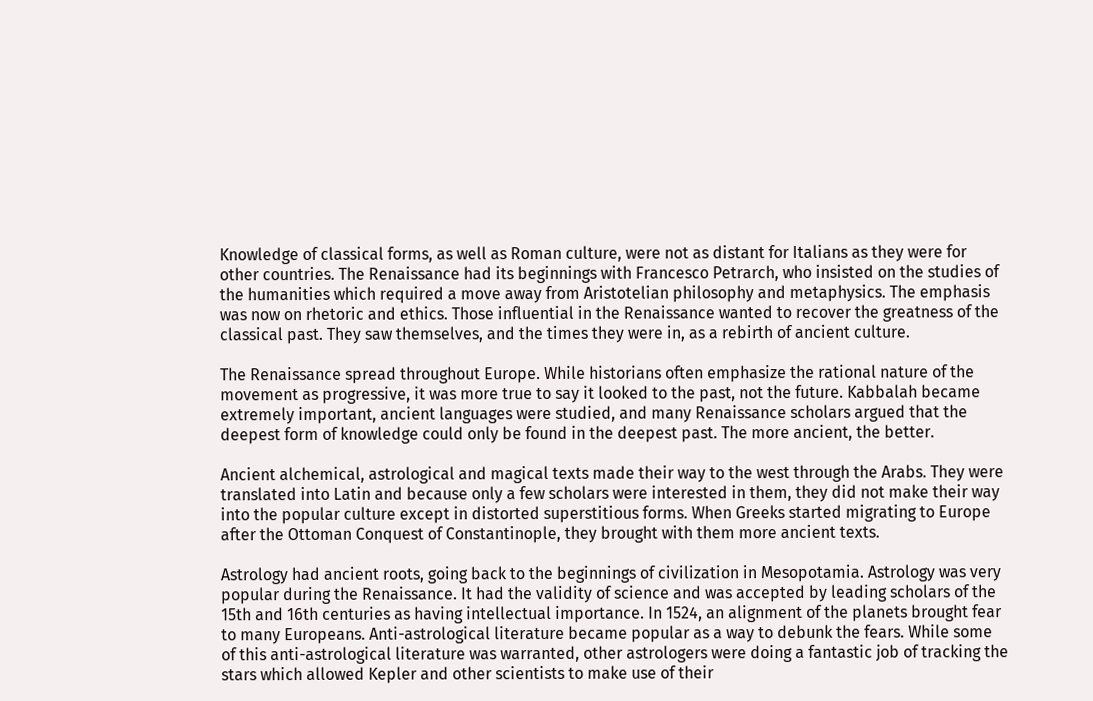Knowledge of classical forms, as well as Roman culture, were not as distant for Italians as they were for other countries. The Renaissance had its beginnings with Francesco Petrarch, who insisted on the studies of the humanities which required a move away from Aristotelian philosophy and metaphysics. The emphasis was now on rhetoric and ethics. Those influential in the Renaissance wanted to recover the greatness of the classical past. They saw themselves, and the times they were in, as a rebirth of ancient culture.

The Renaissance spread throughout Europe. While historians often emphasize the rational nature of the movement as progressive, it was more true to say it looked to the past, not the future. Kabbalah became extremely important, ancient languages were studied, and many Renaissance scholars argued that the deepest form of knowledge could only be found in the deepest past. The more ancient, the better.

Ancient alchemical, astrological and magical texts made their way to the west through the Arabs. They were translated into Latin and because only a few scholars were interested in them, they did not make their way into the popular culture except in distorted superstitious forms. When Greeks started migrating to Europe after the Ottoman Conquest of Constantinople, they brought with them more ancient texts.

Astrology had ancient roots, going back to the beginnings of civilization in Mesopotamia. Astrology was very popular during the Renaissance. It had the validity of science and was accepted by leading scholars of the 15th and 16th centuries as having intellectual importance. In 1524, an alignment of the planets brought fear to many Europeans. Anti-astrological literature became popular as a way to debunk the fears. While some of this anti-astrological literature was warranted, other astrologers were doing a fantastic job of tracking the stars which allowed Kepler and other scientists to make use of their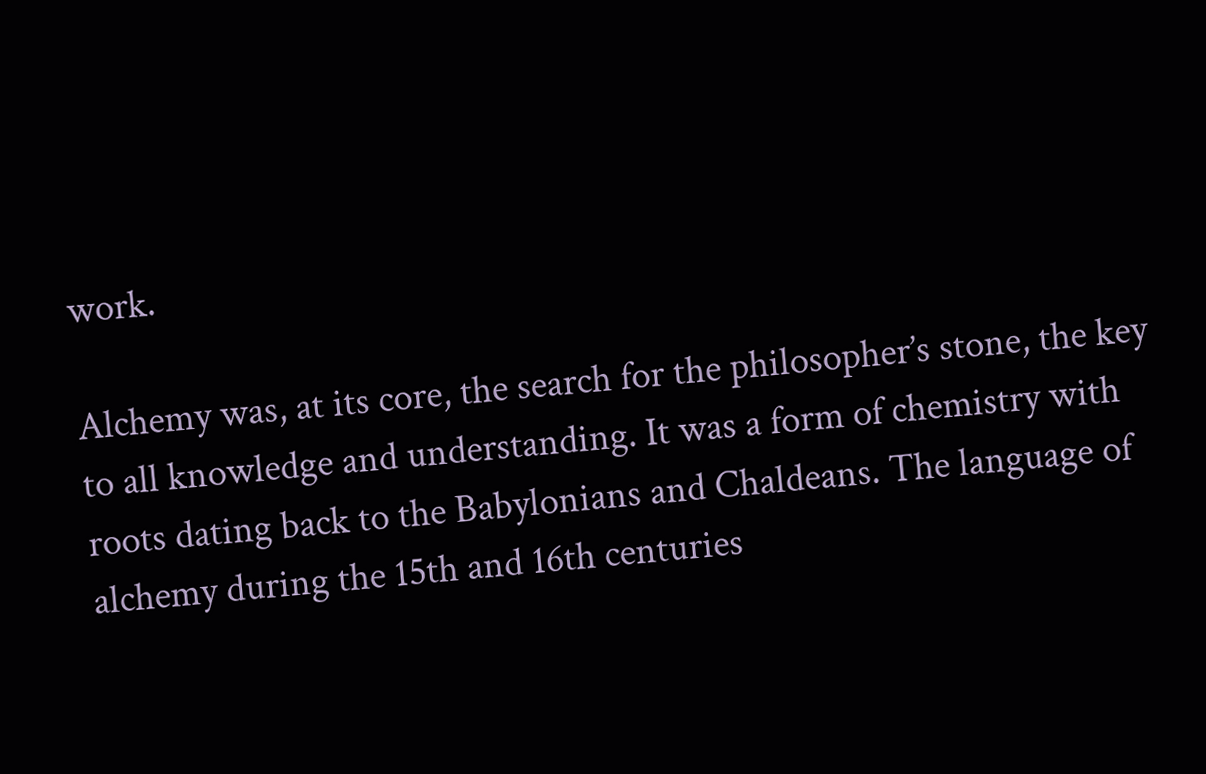work.

Alchemy was, at its core, the search for the philosopher’s stone, the key to all knowledge and understanding. It was a form of chemistry with roots dating back to the Babylonians and Chaldeans. The language of alchemy during the 15th and 16th centuries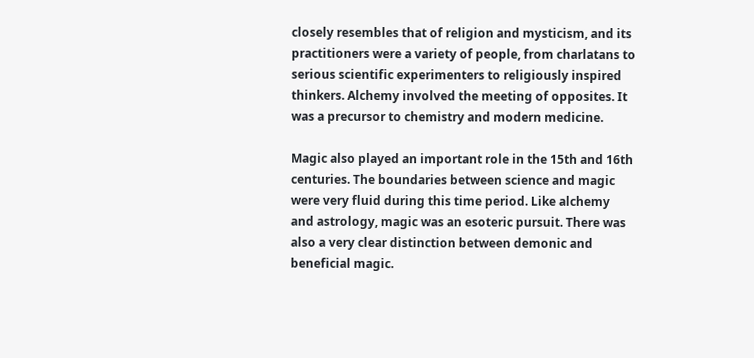closely resembles that of religion and mysticism, and its practitioners were a variety of people, from charlatans to serious scientific experimenters to religiously inspired thinkers. Alchemy involved the meeting of opposites. It was a precursor to chemistry and modern medicine.

Magic also played an important role in the 15th and 16th centuries. The boundaries between science and magic were very fluid during this time period. Like alchemy and astrology, magic was an esoteric pursuit. There was also a very clear distinction between demonic and beneficial magic.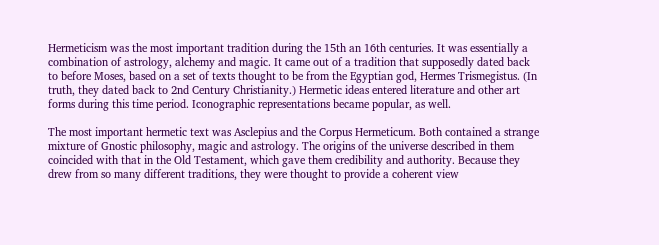Hermeticism was the most important tradition during the 15th an 16th centuries. It was essentially a combination of astrology, alchemy and magic. It came out of a tradition that supposedly dated back to before Moses, based on a set of texts thought to be from the Egyptian god, Hermes Trismegistus. (In truth, they dated back to 2nd Century Christianity.) Hermetic ideas entered literature and other art forms during this time period. Iconographic representations became popular, as well.

The most important hermetic text was Asclepius and the Corpus Hermeticum. Both contained a strange mixture of Gnostic philosophy, magic and astrology. The origins of the universe described in them coincided with that in the Old Testament, which gave them credibility and authority. Because they drew from so many different traditions, they were thought to provide a coherent view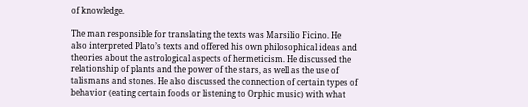of knowledge.

The man responsible for translating the texts was Marsilio Ficino. He also interpreted Plato’s texts and offered his own philosophical ideas and theories about the astrological aspects of hermeticism. He discussed the relationship of plants and the power of the stars, as well as the use of talismans and stones. He also discussed the connection of certain types of behavior (eating certain foods or listening to Orphic music) with what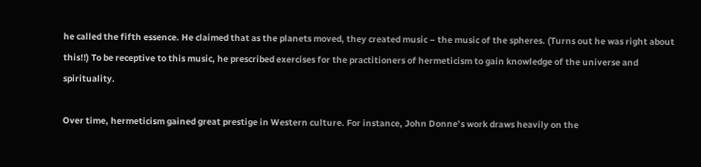he called the fifth essence. He claimed that as the planets moved, they created music – the music of the spheres. (Turns out he was right about this!!) To be receptive to this music, he prescribed exercises for the practitioners of hermeticism to gain knowledge of the universe and spirituality.

Over time, hermeticism gained great prestige in Western culture. For instance, John Donne’s work draws heavily on the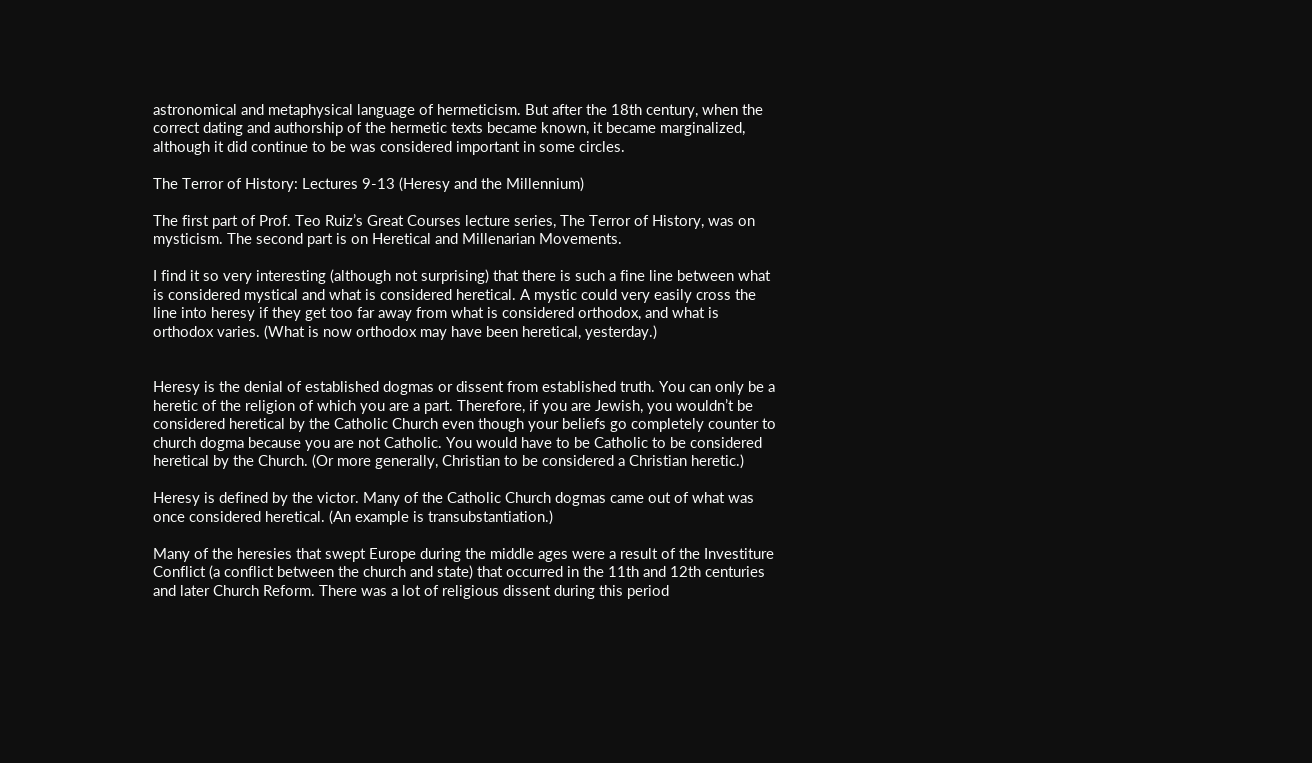astronomical and metaphysical language of hermeticism. But after the 18th century, when the correct dating and authorship of the hermetic texts became known, it became marginalized, although it did continue to be was considered important in some circles.

The Terror of History: Lectures 9-13 (Heresy and the Millennium)

The first part of Prof. Teo Ruiz’s Great Courses lecture series, The Terror of History, was on mysticism. The second part is on Heretical and Millenarian Movements.

I find it so very interesting (although not surprising) that there is such a fine line between what is considered mystical and what is considered heretical. A mystic could very easily cross the line into heresy if they get too far away from what is considered orthodox, and what is orthodox varies. (What is now orthodox may have been heretical, yesterday.)


Heresy is the denial of established dogmas or dissent from established truth. You can only be a heretic of the religion of which you are a part. Therefore, if you are Jewish, you wouldn’t be considered heretical by the Catholic Church even though your beliefs go completely counter to church dogma because you are not Catholic. You would have to be Catholic to be considered heretical by the Church. (Or more generally, Christian to be considered a Christian heretic.)

Heresy is defined by the victor. Many of the Catholic Church dogmas came out of what was once considered heretical. (An example is transubstantiation.)

Many of the heresies that swept Europe during the middle ages were a result of the Investiture Conflict (a conflict between the church and state) that occurred in the 11th and 12th centuries and later Church Reform. There was a lot of religious dissent during this period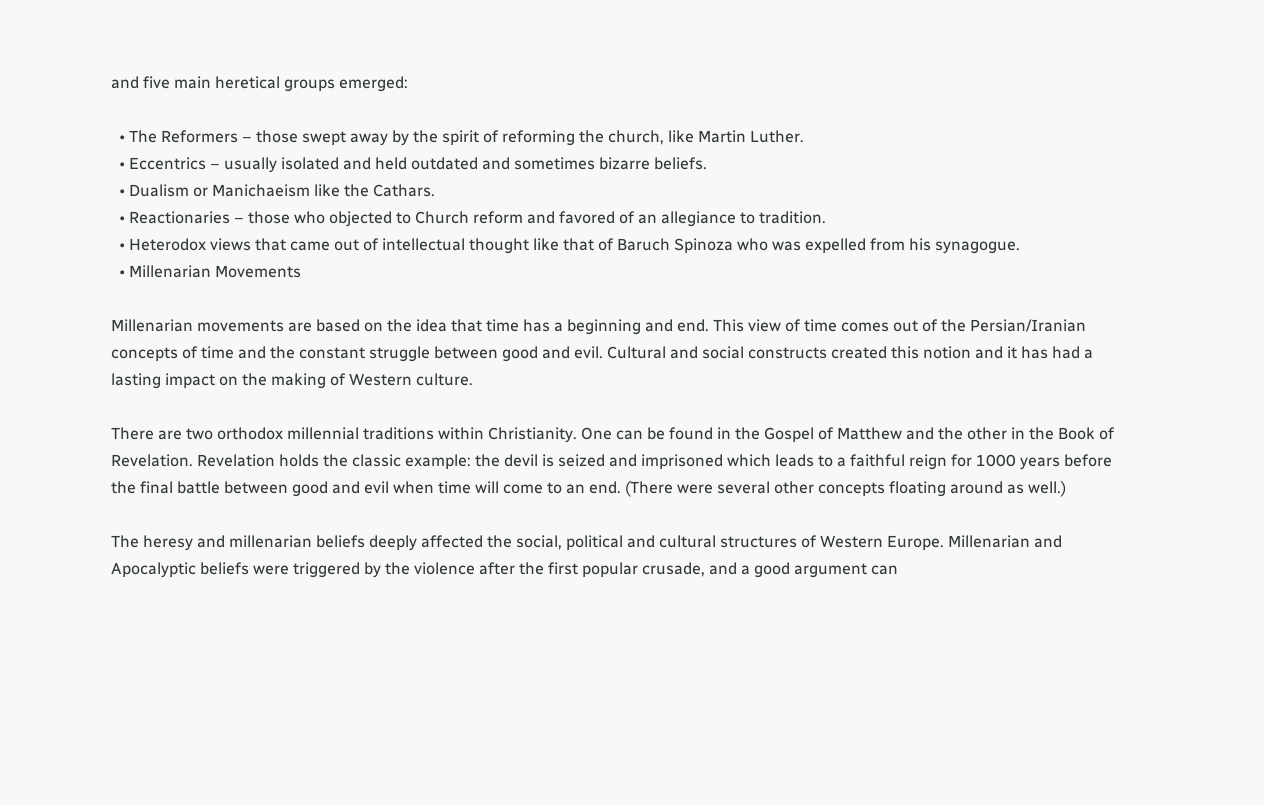and five main heretical groups emerged:

  • The Reformers – those swept away by the spirit of reforming the church, like Martin Luther.
  • Eccentrics – usually isolated and held outdated and sometimes bizarre beliefs.
  • Dualism or Manichaeism like the Cathars.
  • Reactionaries – those who objected to Church reform and favored of an allegiance to tradition.
  • Heterodox views that came out of intellectual thought like that of Baruch Spinoza who was expelled from his synagogue.
  • Millenarian Movements

Millenarian movements are based on the idea that time has a beginning and end. This view of time comes out of the Persian/Iranian concepts of time and the constant struggle between good and evil. Cultural and social constructs created this notion and it has had a lasting impact on the making of Western culture.

There are two orthodox millennial traditions within Christianity. One can be found in the Gospel of Matthew and the other in the Book of Revelation. Revelation holds the classic example: the devil is seized and imprisoned which leads to a faithful reign for 1000 years before the final battle between good and evil when time will come to an end. (There were several other concepts floating around as well.)

The heresy and millenarian beliefs deeply affected the social, political and cultural structures of Western Europe. Millenarian and Apocalyptic beliefs were triggered by the violence after the first popular crusade, and a good argument can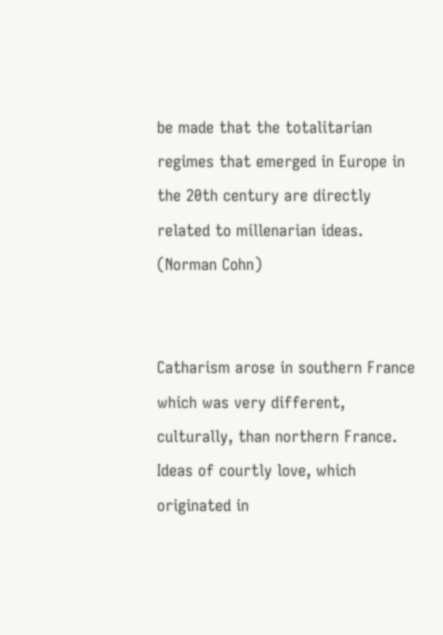be made that the totalitarian regimes that emerged in Europe in the 20th century are directly related to millenarian ideas. (Norman Cohn)


Catharism arose in southern France which was very different, culturally, than northern France. Ideas of courtly love, which originated in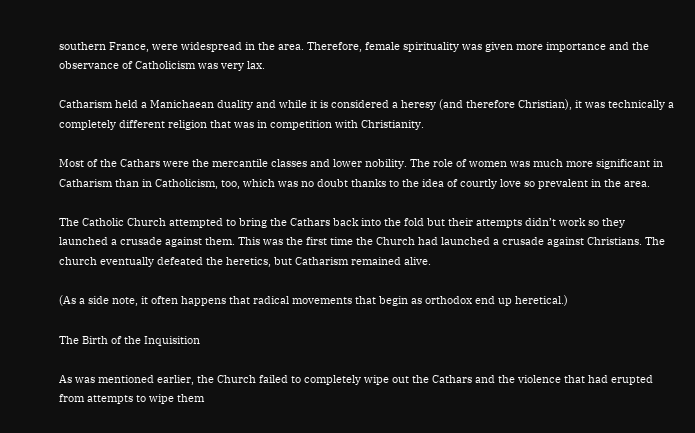southern France, were widespread in the area. Therefore, female spirituality was given more importance and the observance of Catholicism was very lax.

Catharism held a Manichaean duality and while it is considered a heresy (and therefore Christian), it was technically a completely different religion that was in competition with Christianity.

Most of the Cathars were the mercantile classes and lower nobility. The role of women was much more significant in Catharism than in Catholicism, too, which was no doubt thanks to the idea of courtly love so prevalent in the area.

The Catholic Church attempted to bring the Cathars back into the fold but their attempts didn’t work so they launched a crusade against them. This was the first time the Church had launched a crusade against Christians. The church eventually defeated the heretics, but Catharism remained alive.

(As a side note, it often happens that radical movements that begin as orthodox end up heretical.)

The Birth of the Inquisition

As was mentioned earlier, the Church failed to completely wipe out the Cathars and the violence that had erupted from attempts to wipe them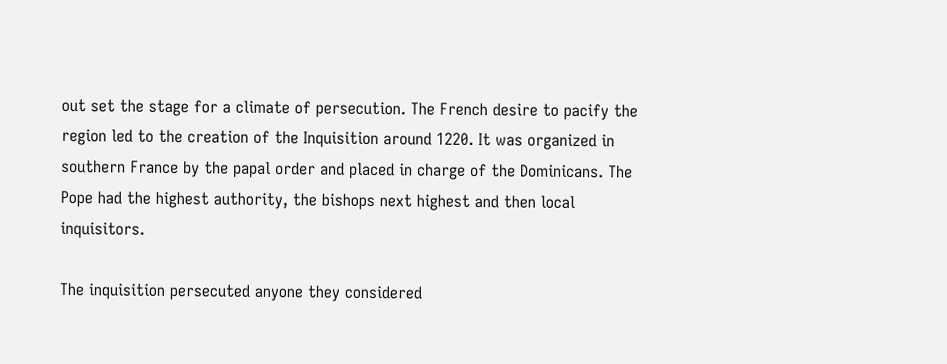out set the stage for a climate of persecution. The French desire to pacify the region led to the creation of the Inquisition around 1220. It was organized in southern France by the papal order and placed in charge of the Dominicans. The Pope had the highest authority, the bishops next highest and then local inquisitors.

The inquisition persecuted anyone they considered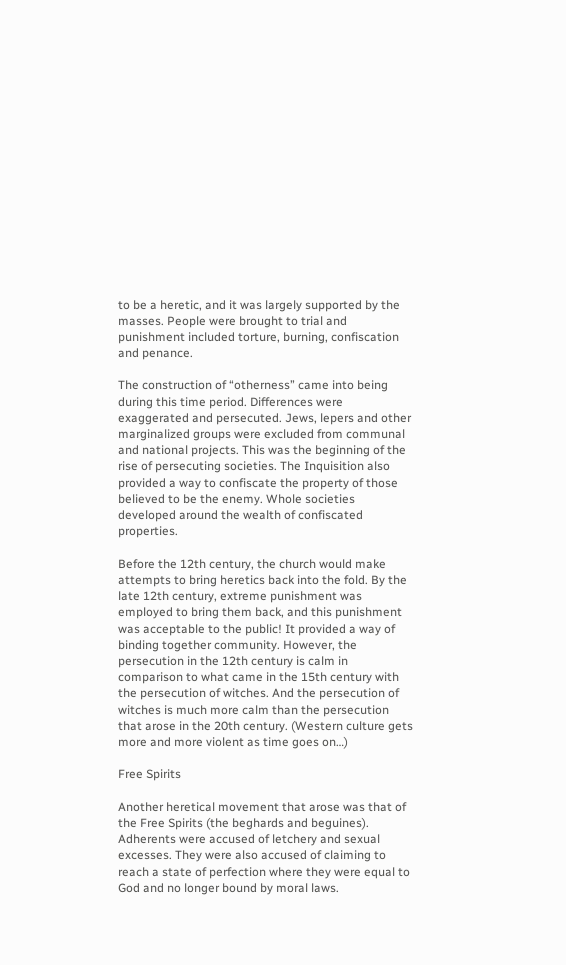to be a heretic, and it was largely supported by the masses. People were brought to trial and punishment included torture, burning, confiscation and penance.

The construction of “otherness” came into being during this time period. Differences were exaggerated and persecuted. Jews, lepers and other marginalized groups were excluded from communal and national projects. This was the beginning of the rise of persecuting societies. The Inquisition also provided a way to confiscate the property of those believed to be the enemy. Whole societies developed around the wealth of confiscated properties.

Before the 12th century, the church would make attempts to bring heretics back into the fold. By the late 12th century, extreme punishment was employed to bring them back, and this punishment was acceptable to the public! It provided a way of binding together community. However, the persecution in the 12th century is calm in comparison to what came in the 15th century with the persecution of witches. And the persecution of witches is much more calm than the persecution that arose in the 20th century. (Western culture gets more and more violent as time goes on…)

Free Spirits

Another heretical movement that arose was that of the Free Spirits (the beghards and beguines). Adherents were accused of letchery and sexual excesses. They were also accused of claiming to reach a state of perfection where they were equal to God and no longer bound by moral laws.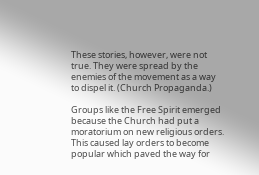These stories, however, were not true. They were spread by the enemies of the movement as a way to dispel it. (Church Propaganda.)

Groups like the Free Spirit emerged because the Church had put a moratorium on new religious orders. This caused lay orders to become popular which paved the way for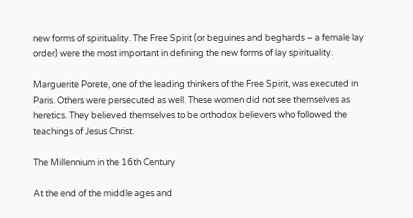new forms of spirituality. The Free Spirit (or beguines and beghards – a female lay order) were the most important in defining the new forms of lay spirituality.

Marguerite Porete, one of the leading thinkers of the Free Spirit, was executed in Paris. Others were persecuted as well. These women did not see themselves as heretics. They believed themselves to be orthodox believers who followed the teachings of Jesus Christ.

The Millennium in the 16th Century

At the end of the middle ages and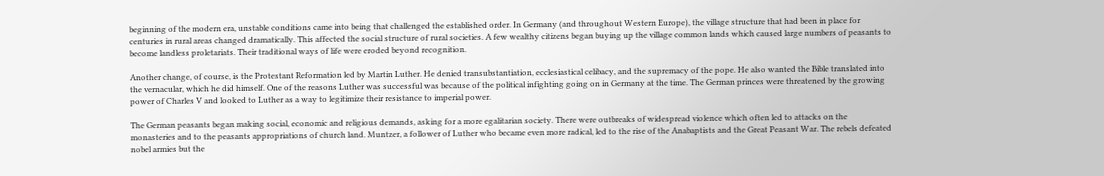beginning of the modern era, unstable conditions came into being that challenged the established order. In Germany (and throughout Western Europe), the village structure that had been in place for centuries in rural areas changed dramatically. This affected the social structure of rural societies. A few wealthy citizens began buying up the village common lands which caused large numbers of peasants to become landless proletariats. Their traditional ways of life were eroded beyond recognition.

Another change, of course, is the Protestant Reformation led by Martin Luther. He denied transubstantiation, ecclesiastical celibacy, and the supremacy of the pope. He also wanted the Bible translated into the vernacular, which he did himself. One of the reasons Luther was successful was because of the political infighting going on in Germany at the time. The German princes were threatened by the growing power of Charles V and looked to Luther as a way to legitimize their resistance to imperial power.

The German peasants began making social, economic and religious demands, asking for a more egalitarian society. There were outbreaks of widespread violence which often led to attacks on the monasteries and to the peasants appropriations of church land. Muntzer, a follower of Luther who became even more radical, led to the rise of the Anabaptists and the Great Peasant War. The rebels defeated nobel armies but the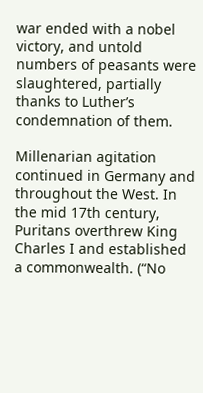war ended with a nobel victory, and untold numbers of peasants were slaughtered, partially thanks to Luther’s condemnation of them.

Millenarian agitation continued in Germany and throughout the West. In the mid 17th century, Puritans overthrew King Charles I and established a commonwealth. (“No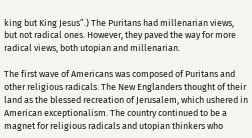king but King Jesus”.) The Puritans had millenarian views, but not radical ones. However, they paved the way for more radical views, both utopian and millenarian.

The first wave of Americans was composed of Puritans and other religious radicals. The New Englanders thought of their land as the blessed recreation of Jerusalem, which ushered in American exceptionalism. The country continued to be a magnet for religious radicals and utopian thinkers who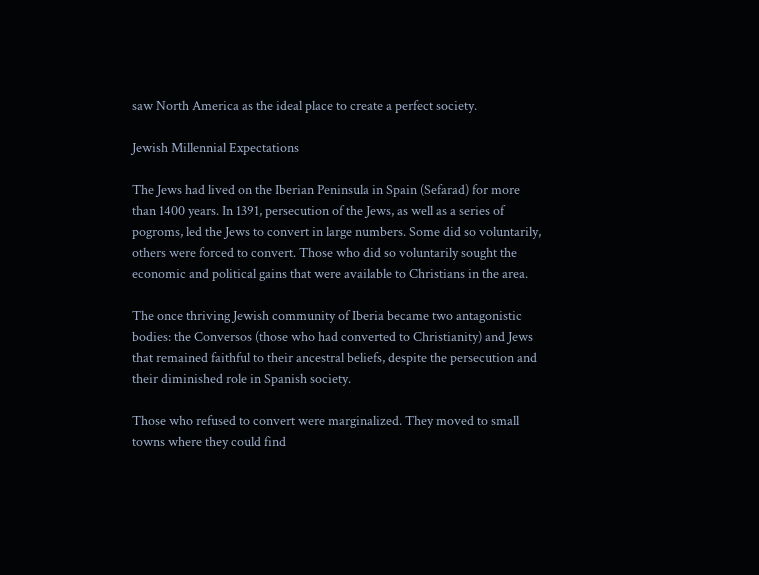saw North America as the ideal place to create a perfect society.

Jewish Millennial Expectations

The Jews had lived on the Iberian Peninsula in Spain (Sefarad) for more than 1400 years. In 1391, persecution of the Jews, as well as a series of pogroms, led the Jews to convert in large numbers. Some did so voluntarily, others were forced to convert. Those who did so voluntarily sought the economic and political gains that were available to Christians in the area.

The once thriving Jewish community of Iberia became two antagonistic bodies: the Conversos (those who had converted to Christianity) and Jews that remained faithful to their ancestral beliefs, despite the persecution and their diminished role in Spanish society.

Those who refused to convert were marginalized. They moved to small towns where they could find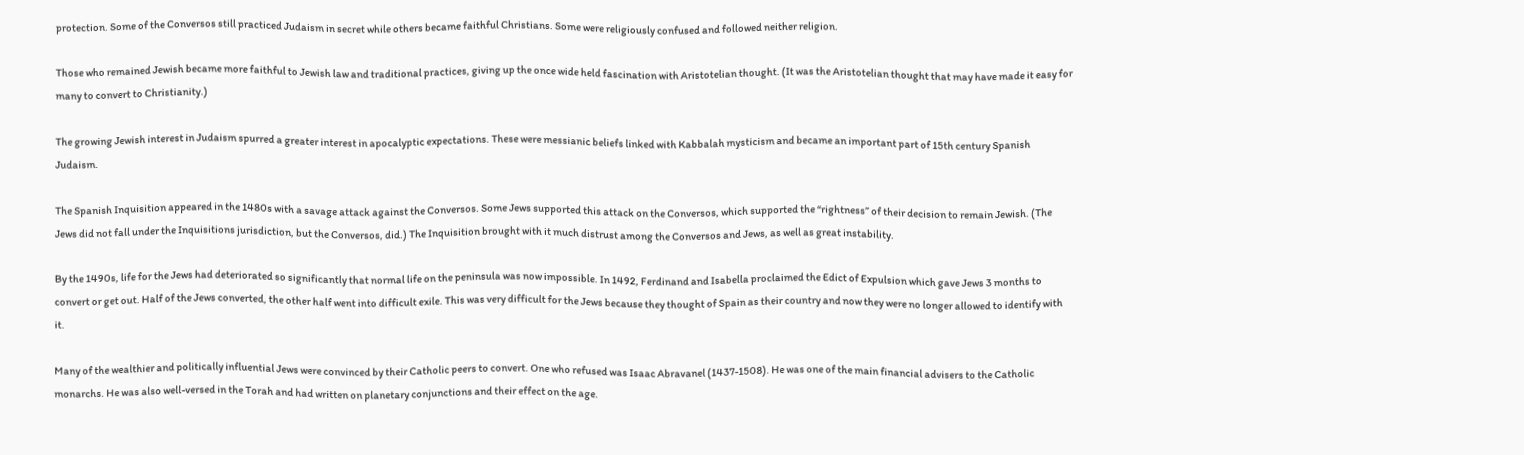protection. Some of the Conversos still practiced Judaism in secret while others became faithful Christians. Some were religiously confused and followed neither religion.

Those who remained Jewish became more faithful to Jewish law and traditional practices, giving up the once wide held fascination with Aristotelian thought. (It was the Aristotelian thought that may have made it easy for many to convert to Christianity.)

The growing Jewish interest in Judaism spurred a greater interest in apocalyptic expectations. These were messianic beliefs linked with Kabbalah mysticism and became an important part of 15th century Spanish Judaism.

The Spanish Inquisition appeared in the 1480s with a savage attack against the Conversos. Some Jews supported this attack on the Conversos, which supported the “rightness” of their decision to remain Jewish. (The Jews did not fall under the Inquisitions jurisdiction, but the Conversos, did.) The Inquisition brought with it much distrust among the Conversos and Jews, as well as great instability.

By the 1490s, life for the Jews had deteriorated so significantly that normal life on the peninsula was now impossible. In 1492, Ferdinand and Isabella proclaimed the Edict of Expulsion which gave Jews 3 months to convert or get out. Half of the Jews converted, the other half went into difficult exile. This was very difficult for the Jews because they thought of Spain as their country and now they were no longer allowed to identify with it.

Many of the wealthier and politically influential Jews were convinced by their Catholic peers to convert. One who refused was Isaac Abravanel (1437-1508). He was one of the main financial advisers to the Catholic monarchs. He was also well-versed in the Torah and had written on planetary conjunctions and their effect on the age.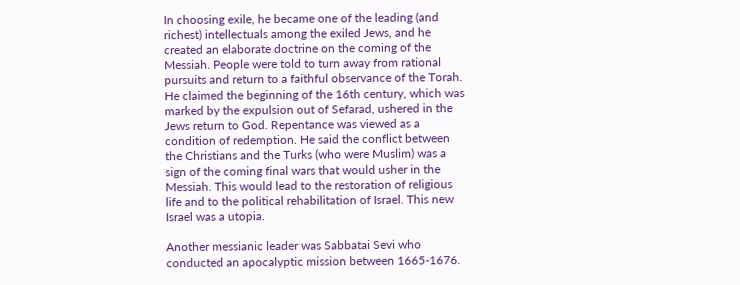In choosing exile, he became one of the leading (and richest) intellectuals among the exiled Jews, and he created an elaborate doctrine on the coming of the Messiah. People were told to turn away from rational pursuits and return to a faithful observance of the Torah. He claimed the beginning of the 16th century, which was marked by the expulsion out of Sefarad, ushered in the Jews return to God. Repentance was viewed as a condition of redemption. He said the conflict between the Christians and the Turks (who were Muslim) was a sign of the coming final wars that would usher in the Messiah. This would lead to the restoration of religious life and to the political rehabilitation of Israel. This new Israel was a utopia.

Another messianic leader was Sabbatai Sevi who conducted an apocalyptic mission between 1665-1676.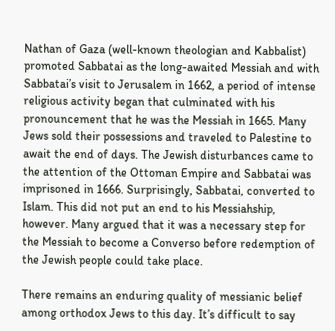Nathan of Gaza (well-known theologian and Kabbalist) promoted Sabbatai as the long-awaited Messiah and with Sabbatai’s visit to Jerusalem in 1662, a period of intense religious activity began that culminated with his pronouncement that he was the Messiah in 1665. Many Jews sold their possessions and traveled to Palestine to await the end of days. The Jewish disturbances came to the attention of the Ottoman Empire and Sabbatai was imprisoned in 1666. Surprisingly, Sabbatai, converted to Islam. This did not put an end to his Messiahship, however. Many argued that it was a necessary step for the Messiah to become a Converso before redemption of the Jewish people could take place.

There remains an enduring quality of messianic belief among orthodox Jews to this day. It’s difficult to say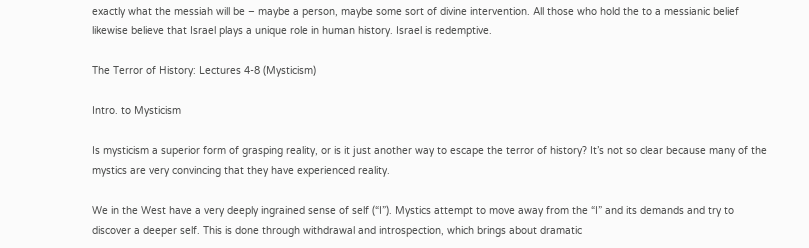exactly what the messiah will be – maybe a person, maybe some sort of divine intervention. All those who hold the to a messianic belief likewise believe that Israel plays a unique role in human history. Israel is redemptive.

The Terror of History: Lectures 4-8 (Mysticism)

Intro. to Mysticism

Is mysticism a superior form of grasping reality, or is it just another way to escape the terror of history? It’s not so clear because many of the mystics are very convincing that they have experienced reality.

We in the West have a very deeply ingrained sense of self (“I”). Mystics attempt to move away from the “I” and its demands and try to discover a deeper self. This is done through withdrawal and introspection, which brings about dramatic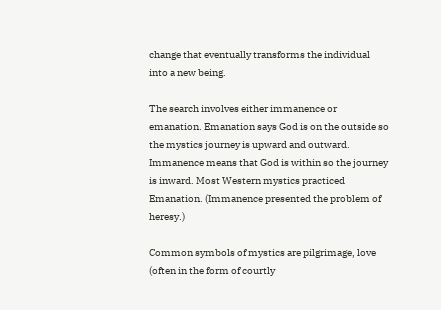change that eventually transforms the individual into a new being.

The search involves either immanence or emanation. Emanation says God is on the outside so the mystics journey is upward and outward. Immanence means that God is within so the journey is inward. Most Western mystics practiced Emanation. (Immanence presented the problem of heresy.)

Common symbols of mystics are pilgrimage, love (often in the form of courtly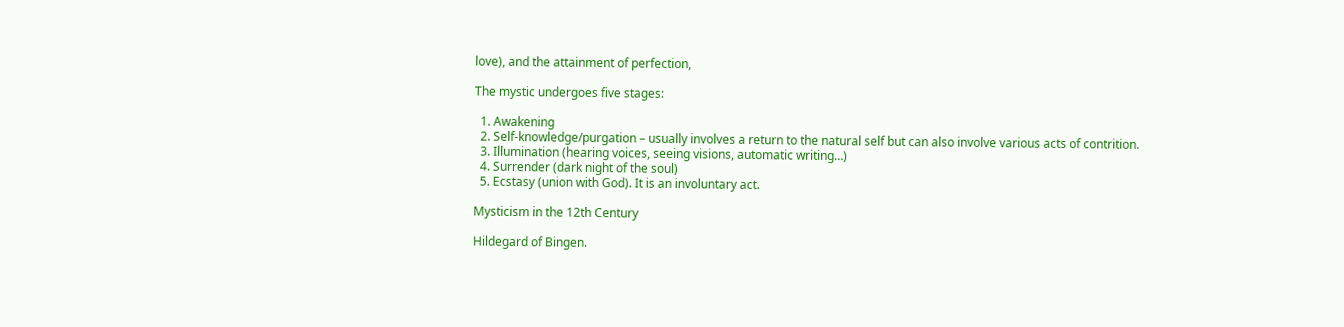love), and the attainment of perfection,

The mystic undergoes five stages:

  1. Awakening
  2. Self-knowledge/purgation – usually involves a return to the natural self but can also involve various acts of contrition.
  3. Illumination (hearing voices, seeing visions, automatic writing…)
  4. Surrender (dark night of the soul)
  5. Ecstasy (union with God). It is an involuntary act.

Mysticism in the 12th Century

Hildegard of Bingen.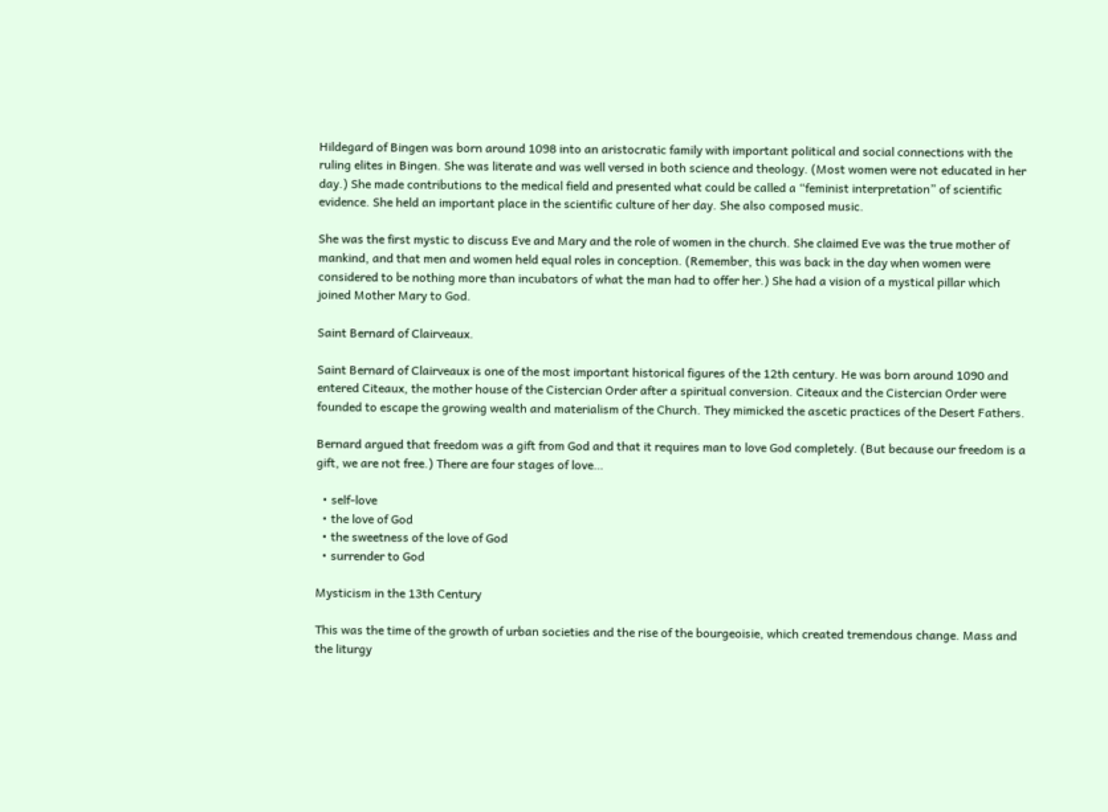Hildegard of Bingen was born around 1098 into an aristocratic family with important political and social connections with the ruling elites in Bingen. She was literate and was well versed in both science and theology. (Most women were not educated in her day.) She made contributions to the medical field and presented what could be called a “feminist interpretation” of scientific evidence. She held an important place in the scientific culture of her day. She also composed music.

She was the first mystic to discuss Eve and Mary and the role of women in the church. She claimed Eve was the true mother of mankind, and that men and women held equal roles in conception. (Remember, this was back in the day when women were considered to be nothing more than incubators of what the man had to offer her.) She had a vision of a mystical pillar which joined Mother Mary to God.

Saint Bernard of Clairveaux.

Saint Bernard of Clairveaux is one of the most important historical figures of the 12th century. He was born around 1090 and entered Citeaux, the mother house of the Cistercian Order after a spiritual conversion. Citeaux and the Cistercian Order were founded to escape the growing wealth and materialism of the Church. They mimicked the ascetic practices of the Desert Fathers.

Bernard argued that freedom was a gift from God and that it requires man to love God completely. (But because our freedom is a gift, we are not free.) There are four stages of love…

  • self-love
  • the love of God
  • the sweetness of the love of God
  • surrender to God

Mysticism in the 13th Century

This was the time of the growth of urban societies and the rise of the bourgeoisie, which created tremendous change. Mass and the liturgy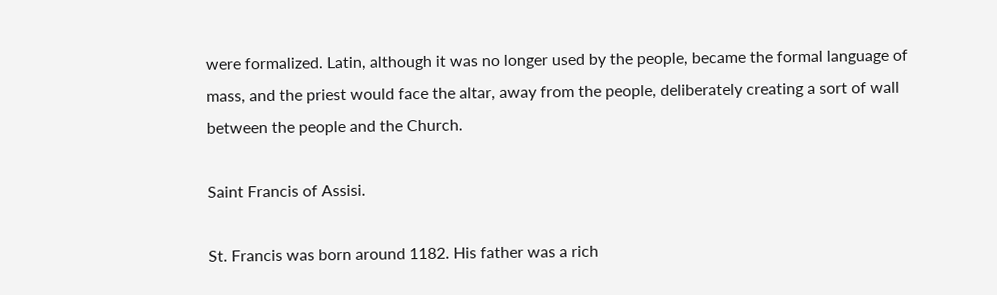were formalized. Latin, although it was no longer used by the people, became the formal language of mass, and the priest would face the altar, away from the people, deliberately creating a sort of wall between the people and the Church.

Saint Francis of Assisi.

St. Francis was born around 1182. His father was a rich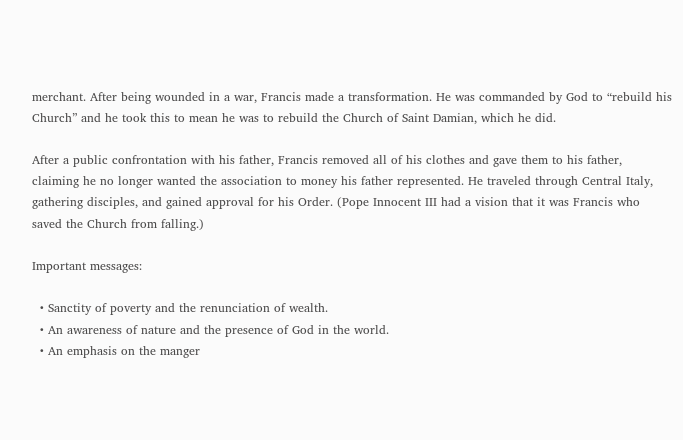merchant. After being wounded in a war, Francis made a transformation. He was commanded by God to “rebuild his Church” and he took this to mean he was to rebuild the Church of Saint Damian, which he did.

After a public confrontation with his father, Francis removed all of his clothes and gave them to his father, claiming he no longer wanted the association to money his father represented. He traveled through Central Italy, gathering disciples, and gained approval for his Order. (Pope Innocent III had a vision that it was Francis who saved the Church from falling.)

Important messages:

  • Sanctity of poverty and the renunciation of wealth.
  • An awareness of nature and the presence of God in the world.
  • An emphasis on the manger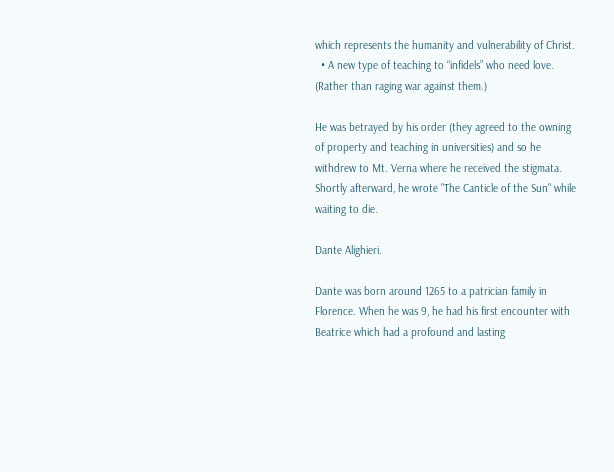which represents the humanity and vulnerability of Christ.
  • A new type of teaching to “infidels” who need love. (Rather than raging war against them.)

He was betrayed by his order (they agreed to the owning of property and teaching in universities) and so he withdrew to Mt. Verna where he received the stigmata. Shortly afterward, he wrote "The Canticle of the Sun" while waiting to die.

Dante Alighieri.

Dante was born around 1265 to a patrician family in Florence. When he was 9, he had his first encounter with Beatrice which had a profound and lasting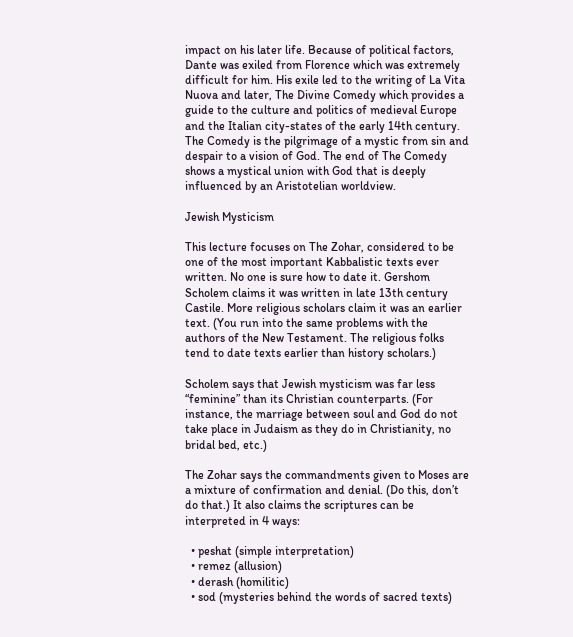impact on his later life. Because of political factors, Dante was exiled from Florence which was extremely difficult for him. His exile led to the writing of La Vita Nuova and later, The Divine Comedy which provides a guide to the culture and politics of medieval Europe and the Italian city-states of the early 14th century. The Comedy is the pilgrimage of a mystic from sin and despair to a vision of God. The end of The Comedy shows a mystical union with God that is deeply influenced by an Aristotelian worldview.

Jewish Mysticism

This lecture focuses on The Zohar, considered to be one of the most important Kabbalistic texts ever written. No one is sure how to date it. Gershom Scholem claims it was written in late 13th century Castile. More religious scholars claim it was an earlier text. (You run into the same problems with the authors of the New Testament. The religious folks tend to date texts earlier than history scholars.)

Scholem says that Jewish mysticism was far less “feminine” than its Christian counterparts. (For instance, the marriage between soul and God do not take place in Judaism as they do in Christianity, no bridal bed, etc.)

The Zohar says the commandments given to Moses are a mixture of confirmation and denial. (Do this, don’t do that.) It also claims the scriptures can be interpreted in 4 ways:

  • peshat (simple interpretation)
  • remez (allusion)
  • derash (homilitic)
  • sod (mysteries behind the words of sacred texts)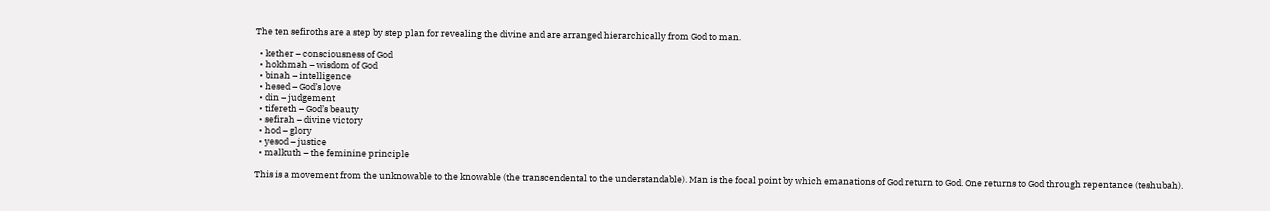The ten sefiroths are a step by step plan for revealing the divine and are arranged hierarchically from God to man.

  • kether – consciousness of God
  • hokhmah – wisdom of God
  • binah – intelligence
  • hesed – God’s love
  • din – judgement
  • tifereth – God’s beauty
  • sefirah – divine victory
  • hod – glory
  • yesod – justice
  • malkuth – the feminine principle

This is a movement from the unknowable to the knowable (the transcendental to the understandable). Man is the focal point by which emanations of God return to God. One returns to God through repentance (teshubah).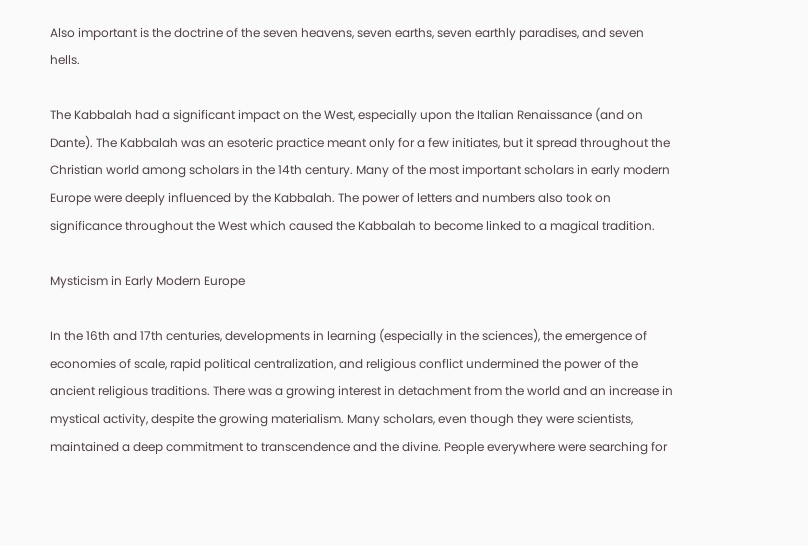Also important is the doctrine of the seven heavens, seven earths, seven earthly paradises, and seven hells.

The Kabbalah had a significant impact on the West, especially upon the Italian Renaissance (and on Dante). The Kabbalah was an esoteric practice meant only for a few initiates, but it spread throughout the Christian world among scholars in the 14th century. Many of the most important scholars in early modern Europe were deeply influenced by the Kabbalah. The power of letters and numbers also took on significance throughout the West which caused the Kabbalah to become linked to a magical tradition.

Mysticism in Early Modern Europe

In the 16th and 17th centuries, developments in learning (especially in the sciences), the emergence of economies of scale, rapid political centralization, and religious conflict undermined the power of the ancient religious traditions. There was a growing interest in detachment from the world and an increase in mystical activity, despite the growing materialism. Many scholars, even though they were scientists, maintained a deep commitment to transcendence and the divine. People everywhere were searching for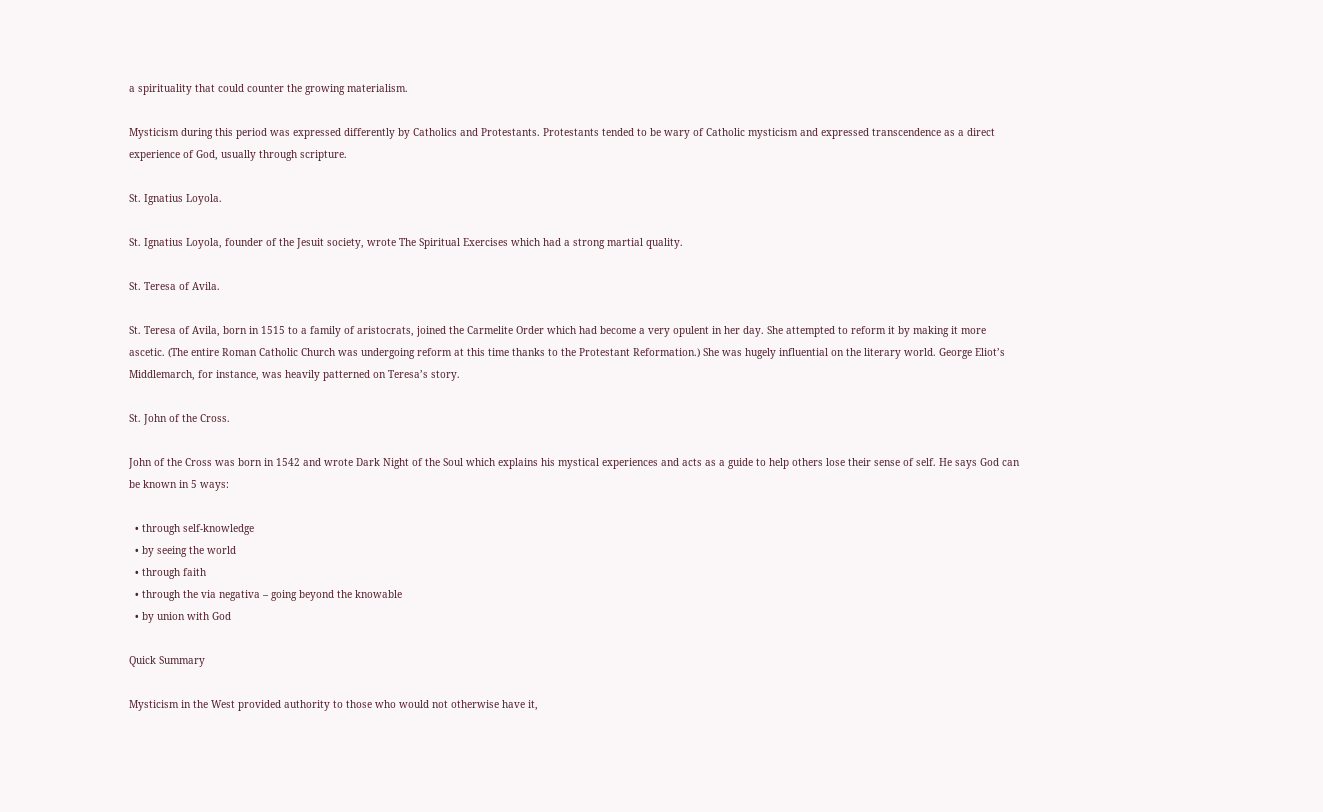a spirituality that could counter the growing materialism.

Mysticism during this period was expressed differently by Catholics and Protestants. Protestants tended to be wary of Catholic mysticism and expressed transcendence as a direct experience of God, usually through scripture.

St. Ignatius Loyola.

St. Ignatius Loyola, founder of the Jesuit society, wrote The Spiritual Exercises which had a strong martial quality.

St. Teresa of Avila.

St. Teresa of Avila, born in 1515 to a family of aristocrats, joined the Carmelite Order which had become a very opulent in her day. She attempted to reform it by making it more ascetic. (The entire Roman Catholic Church was undergoing reform at this time thanks to the Protestant Reformation.) She was hugely influential on the literary world. George Eliot’s Middlemarch, for instance, was heavily patterned on Teresa’s story.

St. John of the Cross.

John of the Cross was born in 1542 and wrote Dark Night of the Soul which explains his mystical experiences and acts as a guide to help others lose their sense of self. He says God can be known in 5 ways:

  • through self-knowledge
  • by seeing the world
  • through faith
  • through the via negativa – going beyond the knowable
  • by union with God

Quick Summary

Mysticism in the West provided authority to those who would not otherwise have it,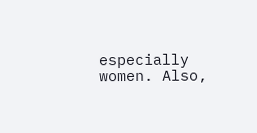especially women. Also,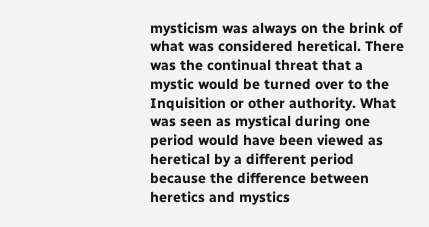mysticism was always on the brink of what was considered heretical. There was the continual threat that a mystic would be turned over to the Inquisition or other authority. What was seen as mystical during one period would have been viewed as heretical by a different period because the difference between heretics and mystics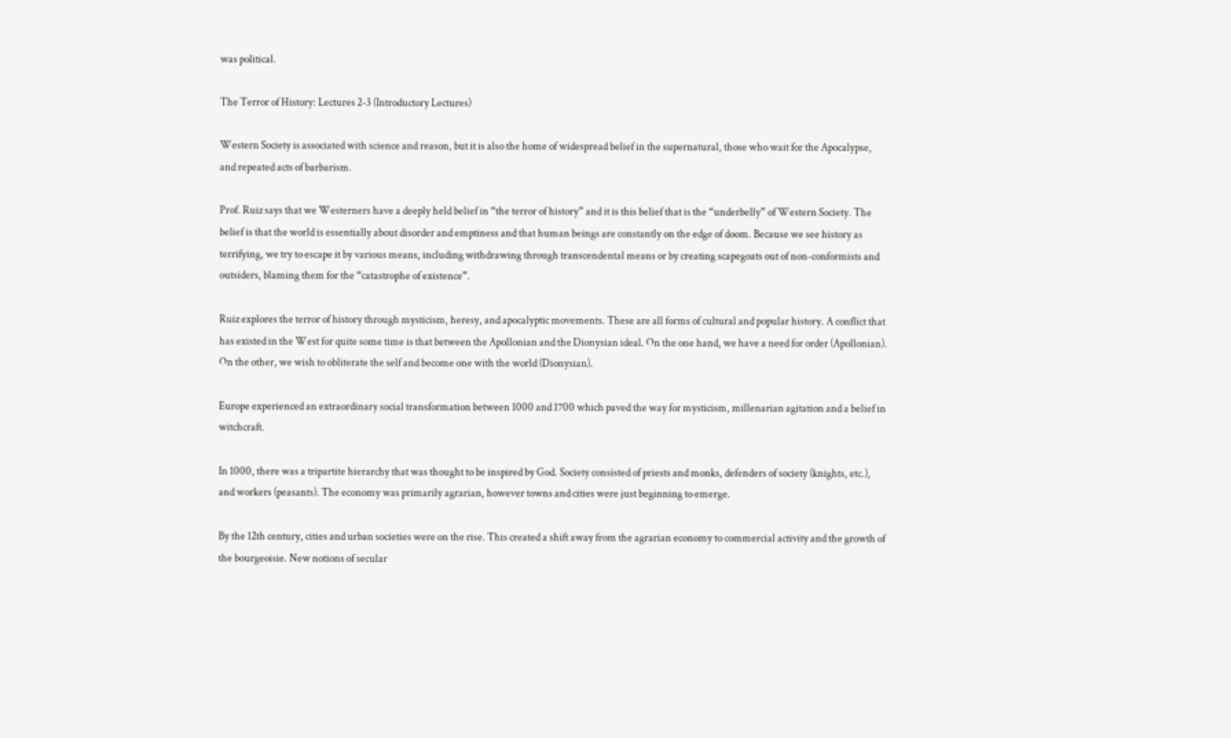was political.

The Terror of History: Lectures 2-3 (Introductory Lectures)

Western Society is associated with science and reason, but it is also the home of widespread belief in the supernatural, those who wait for the Apocalypse, and repeated acts of barbarism.

Prof. Ruiz says that we Westerners have a deeply held belief in “the terror of history” and it is this belief that is the “underbelly” of Western Society. The belief is that the world is essentially about disorder and emptiness and that human beings are constantly on the edge of doom. Because we see history as terrifying, we try to escape it by various means, including withdrawing through transcendental means or by creating scapegoats out of non-conformists and outsiders, blaming them for the “catastrophe of existence”.

Ruiz explores the terror of history through mysticism, heresy, and apocalyptic movements. These are all forms of cultural and popular history. A conflict that has existed in the West for quite some time is that between the Apollonian and the Dionysian ideal. On the one hand, we have a need for order (Apollonian). On the other, we wish to obliterate the self and become one with the world (Dionysian).

Europe experienced an extraordinary social transformation between 1000 and 1700 which paved the way for mysticism, millenarian agitation and a belief in witchcraft.

In 1000, there was a tripartite hierarchy that was thought to be inspired by God. Society consisted of priests and monks, defenders of society (knights, etc.), and workers (peasants). The economy was primarily agrarian, however towns and cities were just beginning to emerge.

By the 12th century, cities and urban societies were on the rise. This created a shift away from the agrarian economy to commercial activity and the growth of the bourgeoisie. New notions of secular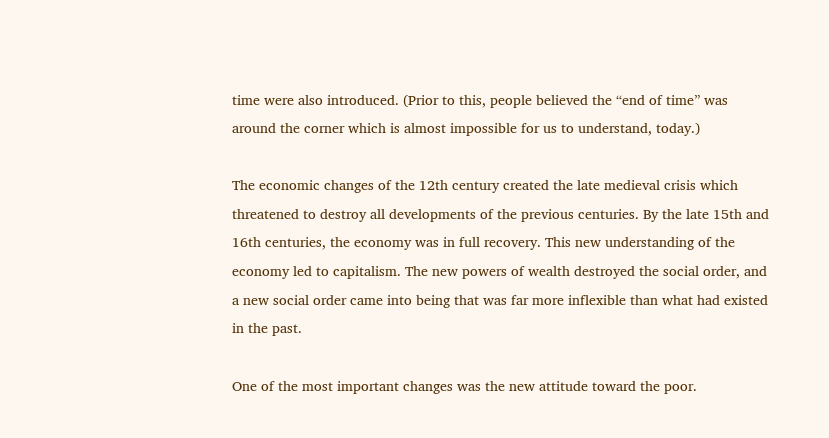time were also introduced. (Prior to this, people believed the “end of time” was around the corner which is almost impossible for us to understand, today.)

The economic changes of the 12th century created the late medieval crisis which threatened to destroy all developments of the previous centuries. By the late 15th and 16th centuries, the economy was in full recovery. This new understanding of the economy led to capitalism. The new powers of wealth destroyed the social order, and a new social order came into being that was far more inflexible than what had existed in the past.

One of the most important changes was the new attitude toward the poor.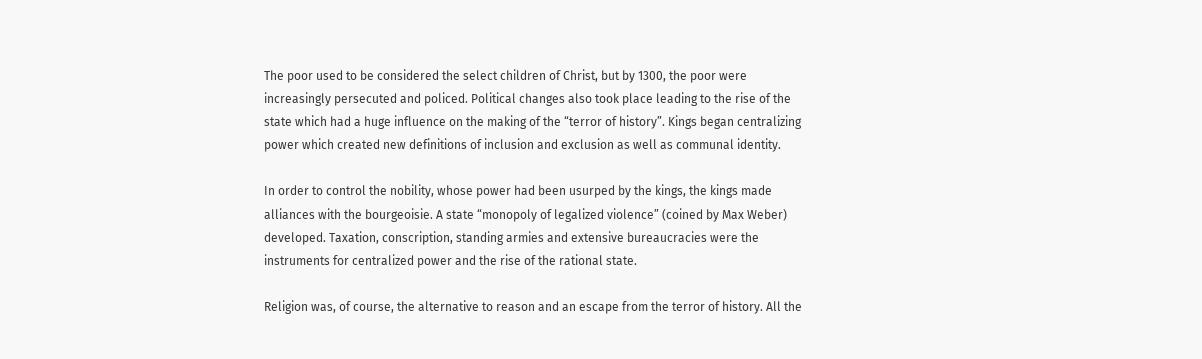The poor used to be considered the select children of Christ, but by 1300, the poor were increasingly persecuted and policed. Political changes also took place leading to the rise of the state which had a huge influence on the making of the “terror of history”. Kings began centralizing power which created new definitions of inclusion and exclusion as well as communal identity.

In order to control the nobility, whose power had been usurped by the kings, the kings made alliances with the bourgeoisie. A state “monopoly of legalized violence” (coined by Max Weber) developed. Taxation, conscription, standing armies and extensive bureaucracies were the instruments for centralized power and the rise of the rational state.

Religion was, of course, the alternative to reason and an escape from the terror of history. All the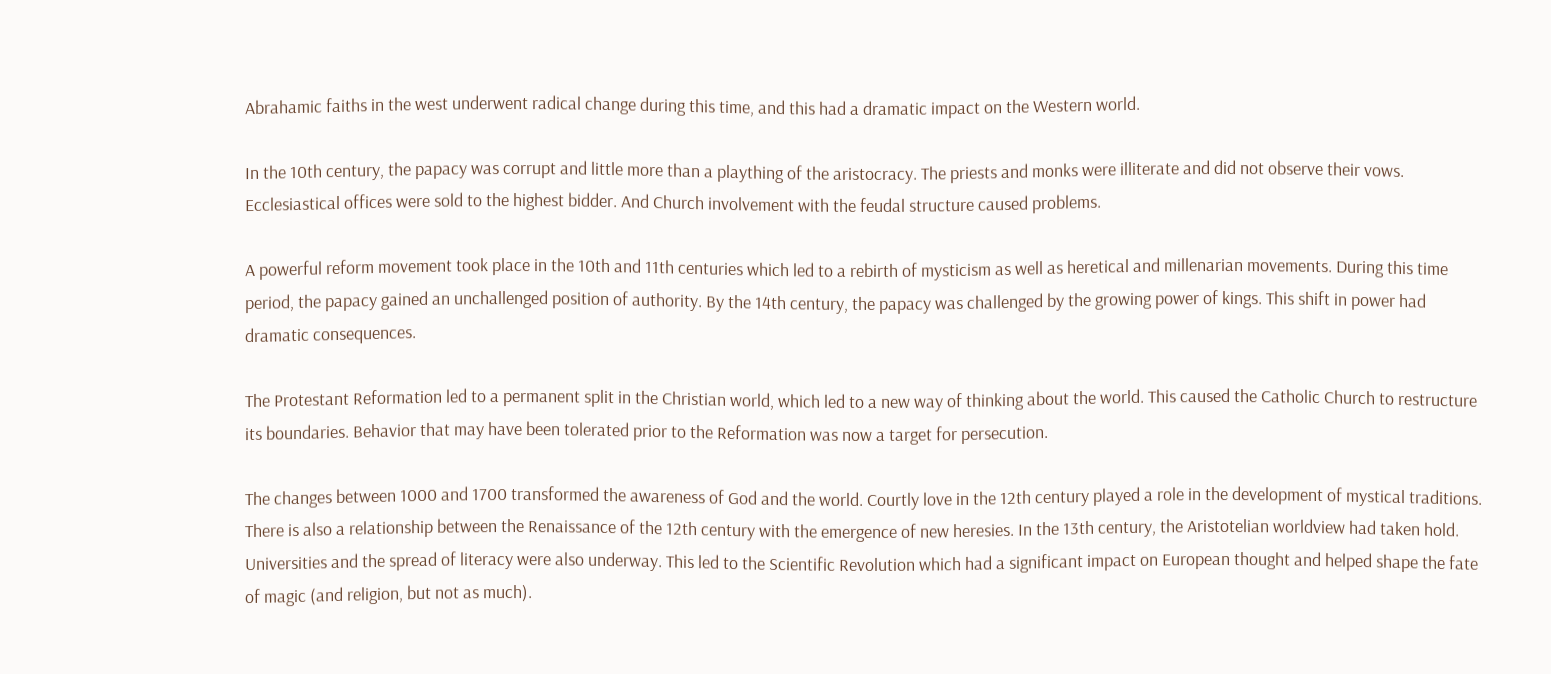Abrahamic faiths in the west underwent radical change during this time, and this had a dramatic impact on the Western world.

In the 10th century, the papacy was corrupt and little more than a plaything of the aristocracy. The priests and monks were illiterate and did not observe their vows. Ecclesiastical offices were sold to the highest bidder. And Church involvement with the feudal structure caused problems.

A powerful reform movement took place in the 10th and 11th centuries which led to a rebirth of mysticism as well as heretical and millenarian movements. During this time period, the papacy gained an unchallenged position of authority. By the 14th century, the papacy was challenged by the growing power of kings. This shift in power had dramatic consequences.

The Protestant Reformation led to a permanent split in the Christian world, which led to a new way of thinking about the world. This caused the Catholic Church to restructure its boundaries. Behavior that may have been tolerated prior to the Reformation was now a target for persecution.

The changes between 1000 and 1700 transformed the awareness of God and the world. Courtly love in the 12th century played a role in the development of mystical traditions. There is also a relationship between the Renaissance of the 12th century with the emergence of new heresies. In the 13th century, the Aristotelian worldview had taken hold. Universities and the spread of literacy were also underway. This led to the Scientific Revolution which had a significant impact on European thought and helped shape the fate of magic (and religion, but not as much).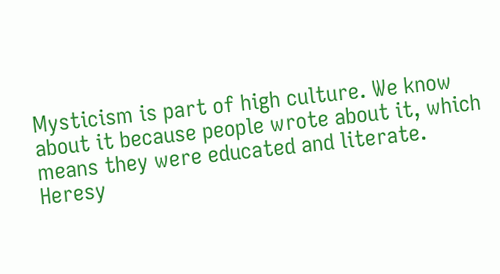Mysticism is part of high culture. We know about it because people wrote about it, which means they were educated and literate. Heresy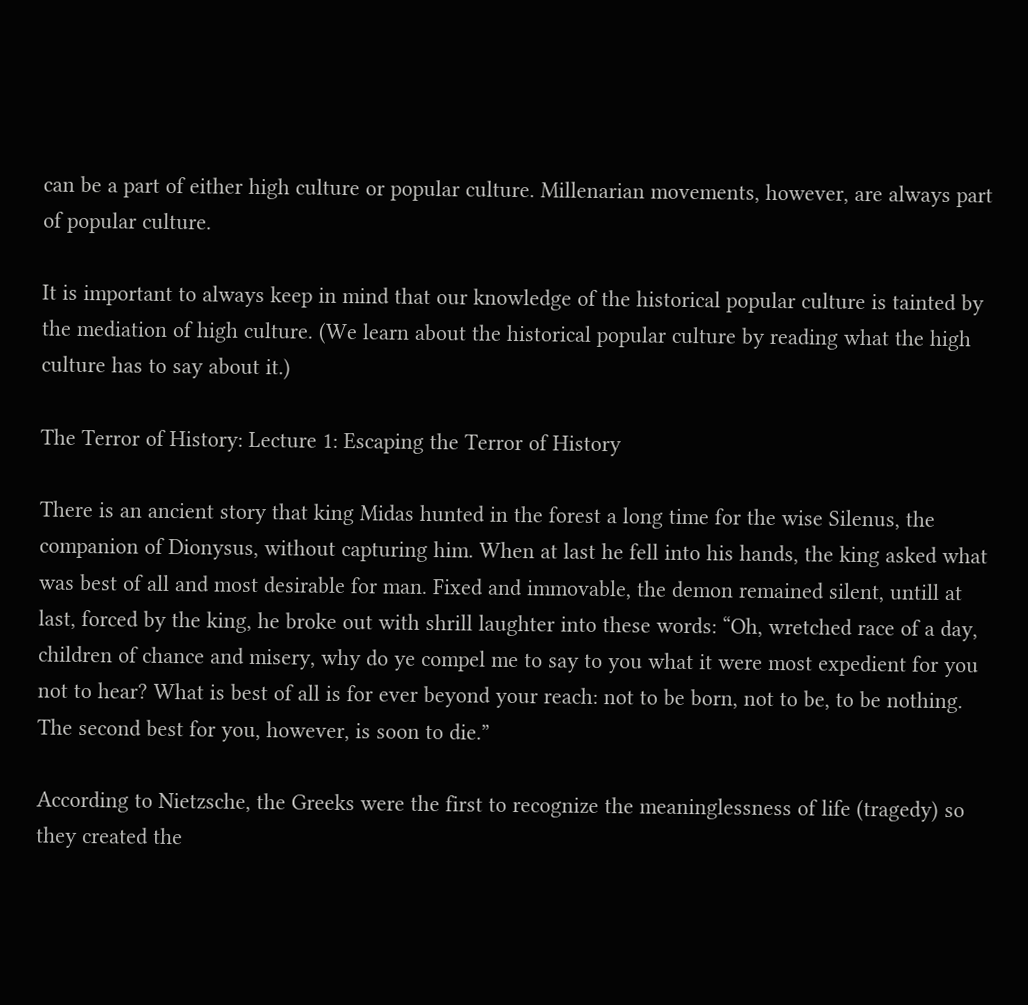can be a part of either high culture or popular culture. Millenarian movements, however, are always part of popular culture.

It is important to always keep in mind that our knowledge of the historical popular culture is tainted by the mediation of high culture. (We learn about the historical popular culture by reading what the high culture has to say about it.)

The Terror of History: Lecture 1: Escaping the Terror of History

There is an ancient story that king Midas hunted in the forest a long time for the wise Silenus, the companion of Dionysus, without capturing him. When at last he fell into his hands, the king asked what was best of all and most desirable for man. Fixed and immovable, the demon remained silent, untill at last, forced by the king, he broke out with shrill laughter into these words: “Oh, wretched race of a day, children of chance and misery, why do ye compel me to say to you what it were most expedient for you not to hear? What is best of all is for ever beyond your reach: not to be born, not to be, to be nothing. The second best for you, however, is soon to die.”

According to Nietzsche, the Greeks were the first to recognize the meaninglessness of life (tragedy) so they created the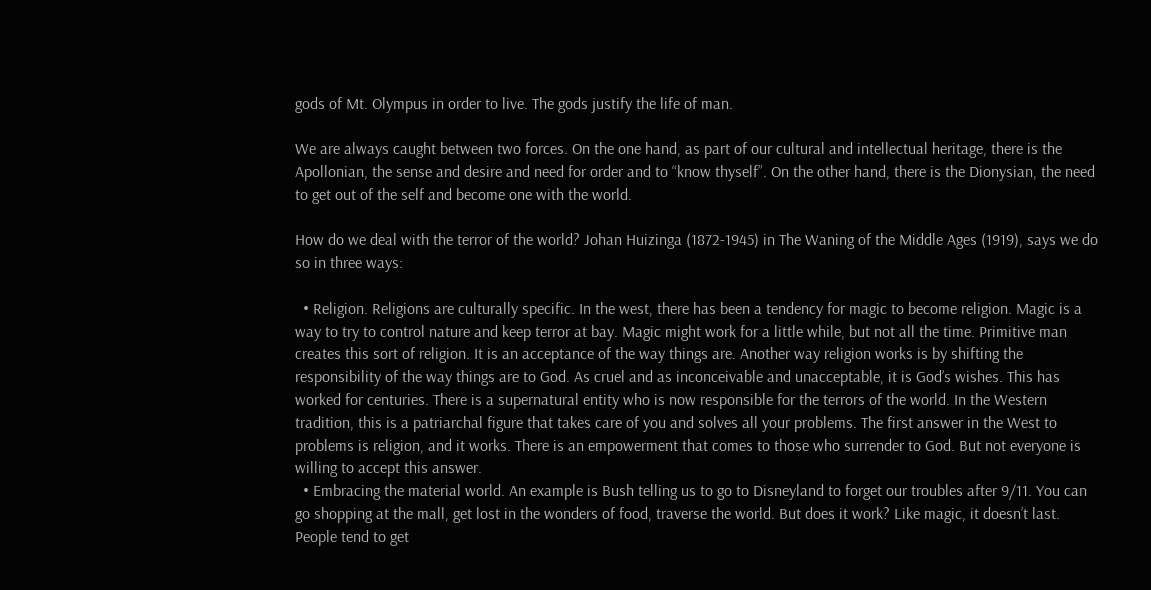gods of Mt. Olympus in order to live. The gods justify the life of man.

We are always caught between two forces. On the one hand, as part of our cultural and intellectual heritage, there is the Apollonian, the sense and desire and need for order and to “know thyself”. On the other hand, there is the Dionysian, the need to get out of the self and become one with the world.

How do we deal with the terror of the world? Johan Huizinga (1872-1945) in The Waning of the Middle Ages (1919), says we do so in three ways:

  • Religion. Religions are culturally specific. In the west, there has been a tendency for magic to become religion. Magic is a way to try to control nature and keep terror at bay. Magic might work for a little while, but not all the time. Primitive man creates this sort of religion. It is an acceptance of the way things are. Another way religion works is by shifting the responsibility of the way things are to God. As cruel and as inconceivable and unacceptable, it is God’s wishes. This has worked for centuries. There is a supernatural entity who is now responsible for the terrors of the world. In the Western tradition, this is a patriarchal figure that takes care of you and solves all your problems. The first answer in the West to problems is religion, and it works. There is an empowerment that comes to those who surrender to God. But not everyone is willing to accept this answer.
  • Embracing the material world. An example is Bush telling us to go to Disneyland to forget our troubles after 9/11. You can go shopping at the mall, get lost in the wonders of food, traverse the world. But does it work? Like magic, it doesn’t last. People tend to get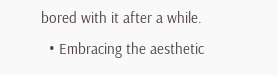bored with it after a while.
  • Embracing the aesthetic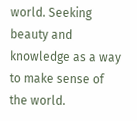world. Seeking beauty and knowledge as a way to make sense of the world.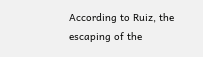According to Ruiz, the escaping of the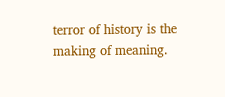terror of history is the making of meaning.